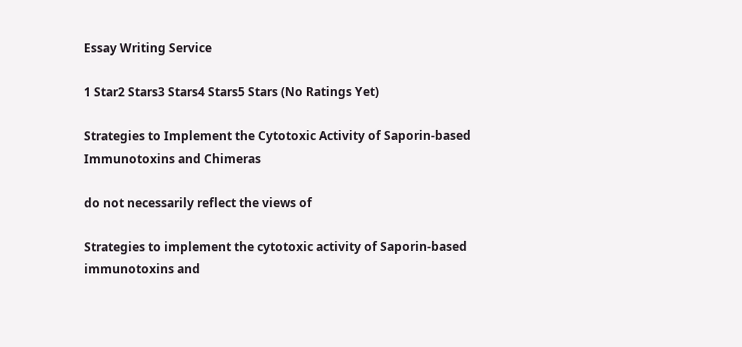Essay Writing Service

1 Star2 Stars3 Stars4 Stars5 Stars (No Ratings Yet)

Strategies to Implement the Cytotoxic Activity of Saporin-based Immunotoxins and Chimeras

do not necessarily reflect the views of

Strategies to implement the cytotoxic activity of Saporin-based immunotoxins and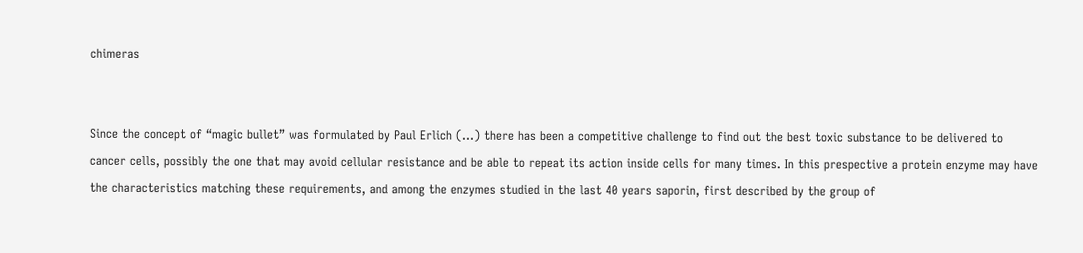chimeras


Since the concept of “magic bullet” was formulated by Paul Erlich (…) there has been a competitive challenge to find out the best toxic substance to be delivered to cancer cells, possibly the one that may avoid cellular resistance and be able to repeat its action inside cells for many times. In this prespective a protein enzyme may have the characteristics matching these requirements, and among the enzymes studied in the last 40 years saporin, first described by the group of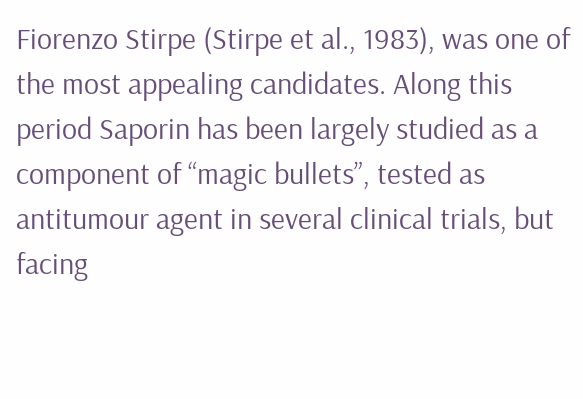Fiorenzo Stirpe (Stirpe et al., 1983), was one of the most appealing candidates. Along this period Saporin has been largely studied as a component of “magic bullets”, tested as antitumour agent in several clinical trials, but facing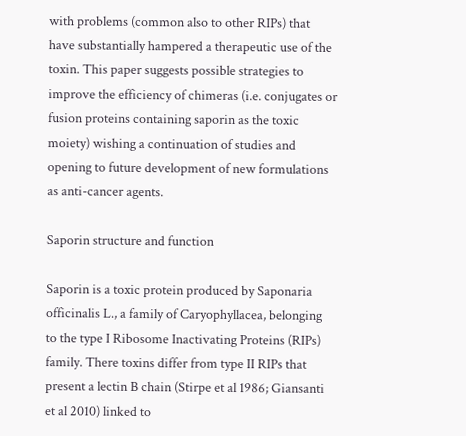with problems (common also to other RIPs) that have substantially hampered a therapeutic use of the toxin. This paper suggests possible strategies to improve the efficiency of chimeras (i.e. conjugates or fusion proteins containing saporin as the toxic moiety) wishing a continuation of studies and opening to future development of new formulations as anti-cancer agents.

Saporin structure and function

Saporin is a toxic protein produced by Saponaria officinalis L., a family of Caryophyllacea, belonging to the type I Ribosome Inactivating Proteins (RIPs) family. There toxins differ from type II RIPs that present a lectin B chain (Stirpe et al 1986; Giansanti et al 2010) linked to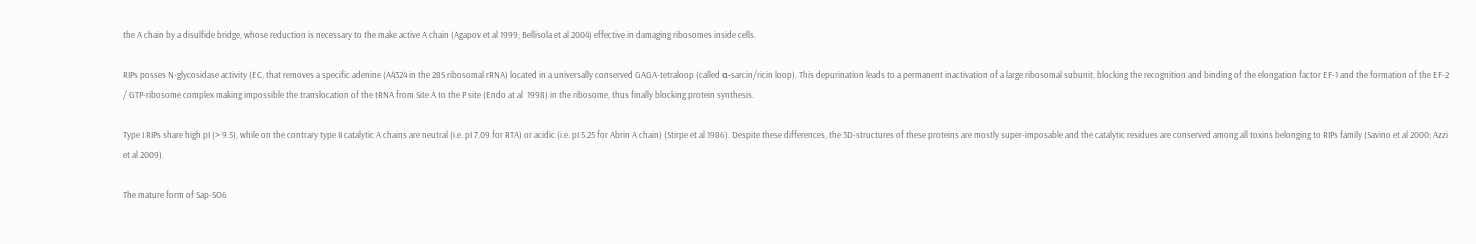the A chain by a disulfide bridge, whose reduction is necessary to the make active A chain (Agapov et al 1999; Bellisola et al 2004) effective in damaging ribosomes inside cells.

RIPs posses N-glycosidase activity (EC, that removes a specific adenine (A4324 in the 28S ribosomal rRNA) located in a universally conserved GAGA-tetraloop (called α-sarcin/ricin loop). This depurination leads to a permanent inactivation of a large ribosomal subunit, blocking the recognition and binding of the elongation factor EF-1 and the formation of the EF-2 / GTP-ribosome complex making impossible the translocation of the tRNA from Site A to the P site (Endo at al  1998) in the ribosome, thus finally blocking protein synthesis.

Type I RIPs share high pI (> 9.5), while on the contrary type II catalytic A chains are neutral (i.e. pI 7.09 for RTA) or acidic (i.e. pI 5.25 for Abrin A chain) (Stirpe et al 1986). Despite these differences, the 3D-structures of these proteins are mostly super-imposable and the catalytic residues are conserved among all toxins belonging to RIPs family (Savino et al 2000; Azzi et al 2009).

The mature form of Sap-SO6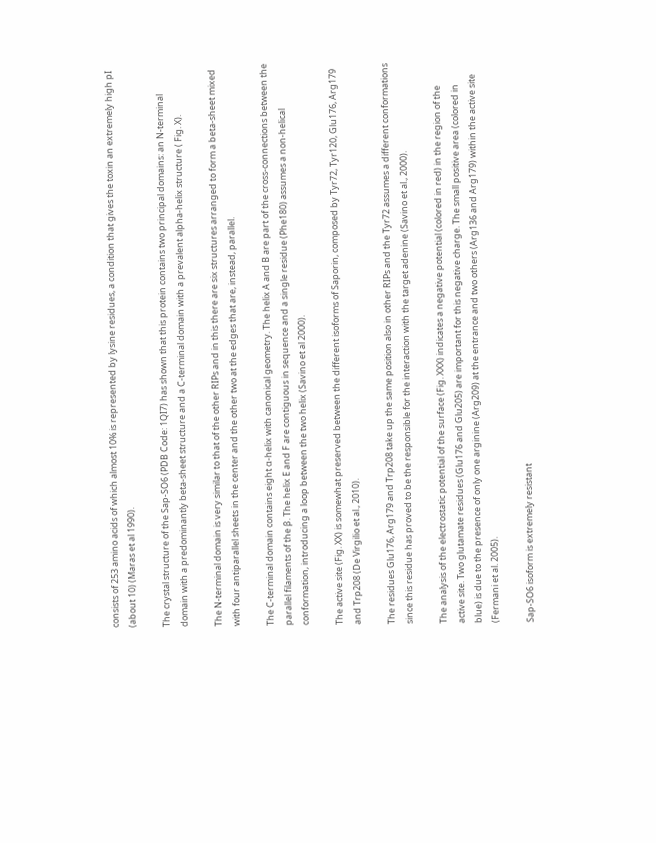consists of 253 amino acids of which almost 10% is represented by lysine residues, a condition that gives the toxin an extremely high pI (about 10) (Maras et al 1990).

The crystal structure of the Sap-SO6 (PDB Code: 1QI7) has shown that this protein contains two principal domains: an N-terminal domain with a predominantly beta-sheet structure and a C-terminal domain with a prevalent alpha-helix structure ( Fig. X).

The N-terminal domain is very similar to that of the other RIPs and in this there are six structures arranged to form a beta-sheet mixed with four antiparallel sheets in the center and the other two at the edges that are, instead, parallel.

The C-terminal domain contains eight α-helix with canonical geometry. The helix A and B are part of the cross-connections between the parallel filaments of the β. The helix E and F are contiguous in sequence and a single residue (Phe180) assumes a non-helical conformation, introducing a loop between the two helix (Savino et al 2000).

The active site (Fig. XX) is somewhat preserved between the different isoforms of Saporin, composed by Tyr72, Tyr120, Glu176, Arg179 and Trp208 (De Virgilio et al., 2010).

The residues Glu176, Arg179 and Trp208 take up the same position also in other RIPs and the Tyr72 assumes a different conformations since this residue has proved to be the responsible for the interaction with the target adenine (Savino et al., 2000).

The analysis of the electrostatic potential of the surface (Fig. XXX) indicates a negative potential (colored in red) in the region of the active site. Two glutamate residues (Glu176 and Glu205) are important for this negative charge. The small positive area (colored in blue) is due to the presence of only one arginine (Arg209) at the entrance and two others (Arg136 and Arg179) within the active site (Fermani et al. 2005).

Sap-SO6 isoform is extremely resistant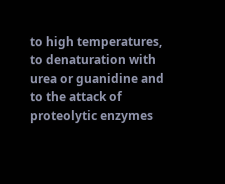to high temperatures, to denaturation with urea or guanidine and to the attack of proteolytic enzymes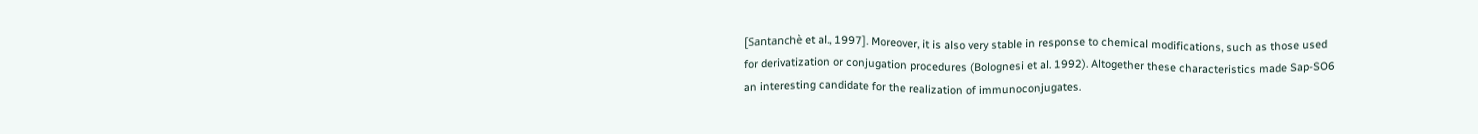[Santanchè et al., 1997]. Moreover, it is also very stable in response to chemical modifications, such as those used for derivatization or conjugation procedures (Bolognesi et al. 1992). Altogether these characteristics made Sap-SO6 an interesting candidate for the realization of immunoconjugates.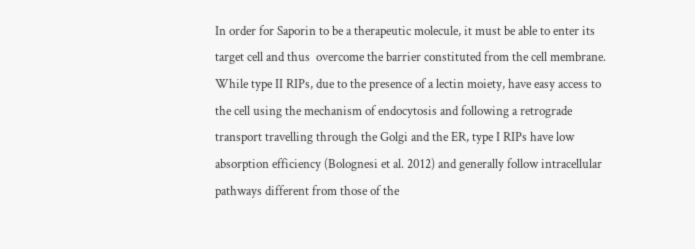In order for Saporin to be a therapeutic molecule, it must be able to enter its target cell and thus  overcome the barrier constituted from the cell membrane. While type II RIPs, due to the presence of a lectin moiety, have easy access to the cell using the mechanism of endocytosis and following a retrograde transport travelling through the Golgi and the ER, type I RIPs have low absorption efficiency (Bolognesi et al. 2012) and generally follow intracellular pathways different from those of the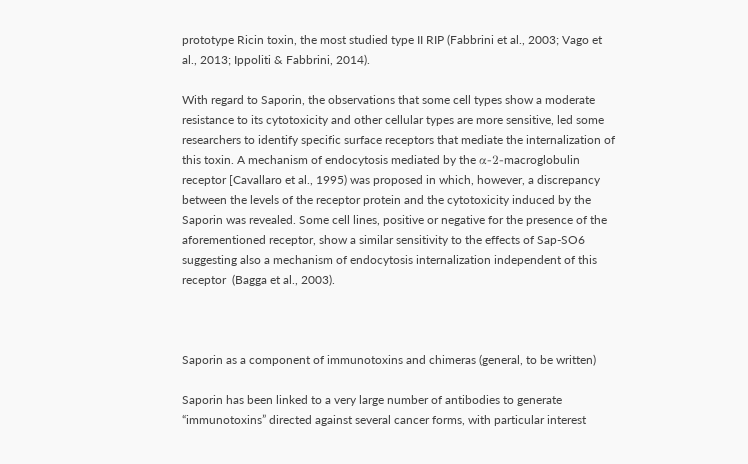prototype Ricin toxin, the most studied type II RIP (Fabbrini et al., 2003; Vago et al., 2013; Ippoliti & Fabbrini, 2014).

With regard to Saporin, the observations that some cell types show a moderate resistance to its cytotoxicity and other cellular types are more sensitive, led some researchers to identify specific surface receptors that mediate the internalization of this toxin. A mechanism of endocytosis mediated by the α-2-macroglobulin receptor [Cavallaro et al., 1995) was proposed in which, however, a discrepancy between the levels of the receptor protein and the cytotoxicity induced by the Saporin was revealed. Some cell lines, positive or negative for the presence of the aforementioned receptor, show a similar sensitivity to the effects of Sap-SO6 suggesting also a mechanism of endocytosis internalization independent of this receptor  (Bagga et al., 2003).



Saporin as a component of immunotoxins and chimeras (general, to be written)

Saporin has been linked to a very large number of antibodies to generate “immunotoxins” directed against several cancer forms, with particular interest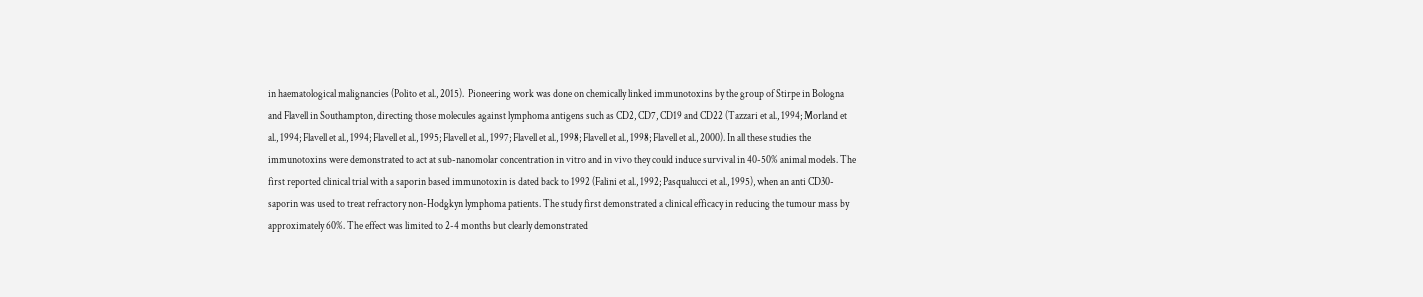in haematological malignancies (Polito et al., 2015).  Pioneering work was done on chemically linked immunotoxins by the group of Stirpe in Bologna and Flavell in Southampton, directing those molecules against lymphoma antigens such as CD2, CD7, CD19 and CD22 (Tazzari et al., 1994; Morland et al., 1994; Flavell et al., 1994; Flavell et al., 1995; Flavell et al., 1997; Flavell et al., 1998; Flavell et al., 1998; Flavell et al., 2000). In all these studies the immunotoxins were demonstrated to act at sub-nanomolar concentration in vitro and in vivo they could induce survival in 40-50% animal models. The first reported clinical trial with a saporin based immunotoxin is dated back to 1992 (Falini et al., 1992; Pasqualucci et al., 1995), when an anti CD30-saporin was used to treat refractory non-Hodgkyn lymphoma patients. The study first demonstrated a clinical efficacy in reducing the tumour mass by approximately 60%. The effect was limited to 2-4 months but clearly demonstrated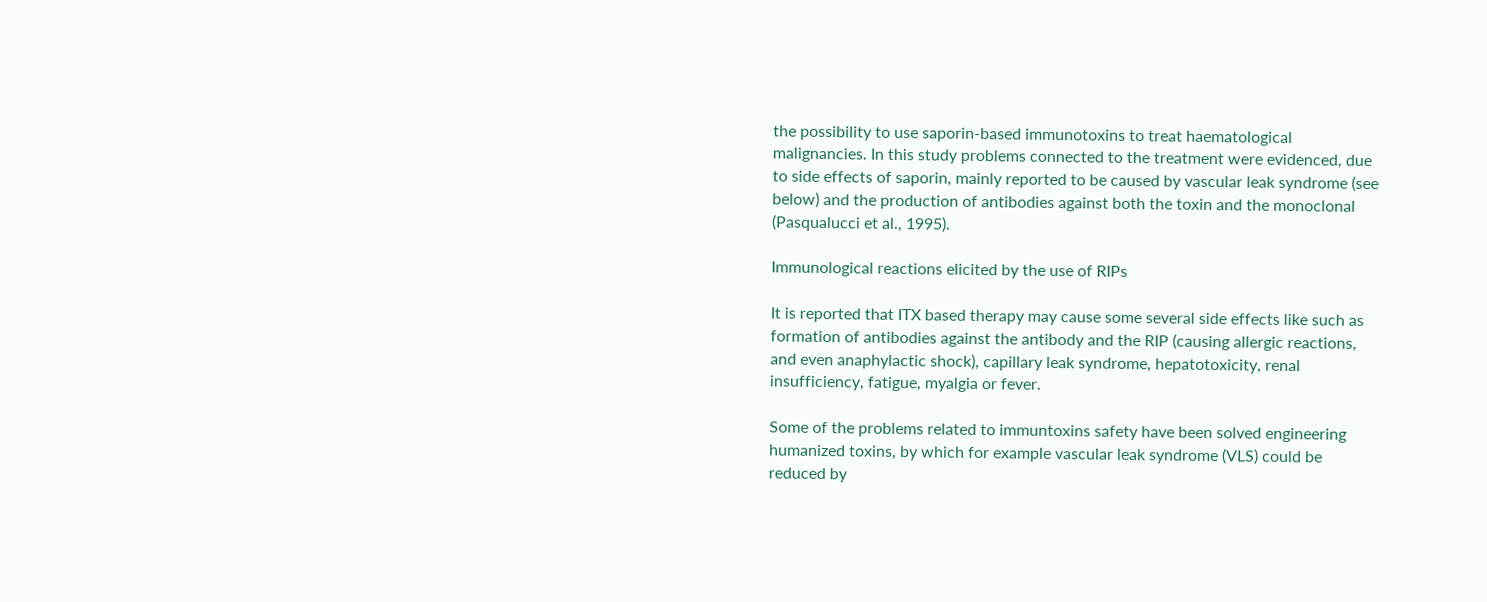the possibility to use saporin-based immunotoxins to treat haematological malignancies. In this study problems connected to the treatment were evidenced, due to side effects of saporin, mainly reported to be caused by vascular leak syndrome (see below) and the production of antibodies against both the toxin and the monoclonal (Pasqualucci et al., 1995).

Immunological reactions elicited by the use of RIPs

It is reported that ITX based therapy may cause some several side effects like such as formation of antibodies against the antibody and the RIP (causing allergic reactions, and even anaphylactic shock), capillary leak syndrome, hepatotoxicity, renal insufficiency, fatigue, myalgia or fever.

Some of the problems related to immuntoxins safety have been solved engineering humanized toxins, by which for example vascular leak syndrome (VLS) could be reduced by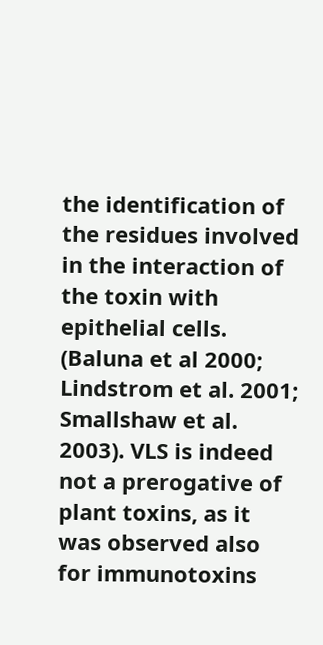the identification of the residues involved in the interaction of the toxin with epithelial cells. (Baluna et al 2000; Lindstrom et al. 2001; Smallshaw et al. 2003). VLS is indeed not a prerogative of plant toxins, as it was observed also for immunotoxins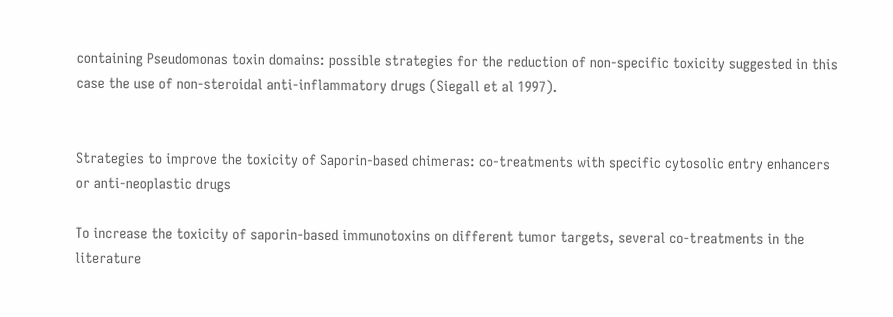containing Pseudomonas toxin domains: possible strategies for the reduction of non-specific toxicity suggested in this case the use of non-steroidal anti-inflammatory drugs (Siegall et al 1997).


Strategies to improve the toxicity of Saporin-based chimeras: co-treatments with specific cytosolic entry enhancers or anti-neoplastic drugs

To increase the toxicity of saporin-based immunotoxins on different tumor targets, several co-treatments in the literature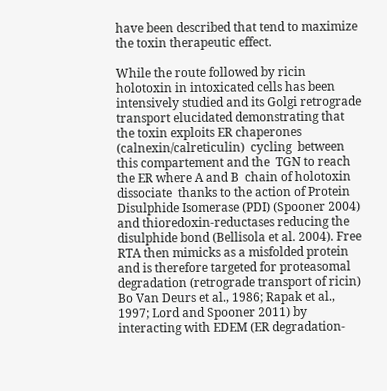have been described that tend to maximize the toxin therapeutic effect.

While the route followed by ricin holotoxin in intoxicated cells has been intensively studied and its Golgi retrograde transport elucidated demonstrating that the toxin exploits ER chaperones (calnexin/calreticulin)  cycling  between this compartement and the  TGN to reach the ER where A and B  chain of holotoxin dissociate  thanks to the action of Protein Disulphide Isomerase (PDI) (Spooner 2004)  and thioredoxin-reductases reducing the disulphide bond (Bellisola et al. 2004). Free RTA then mimicks as a misfolded protein and is therefore targeted for proteasomal degradation (retrograde transport of ricin) Bo Van Deurs et al., 1986; Rapak et al., 1997; Lord and Spooner 2011) by interacting with EDEM (ER degradation-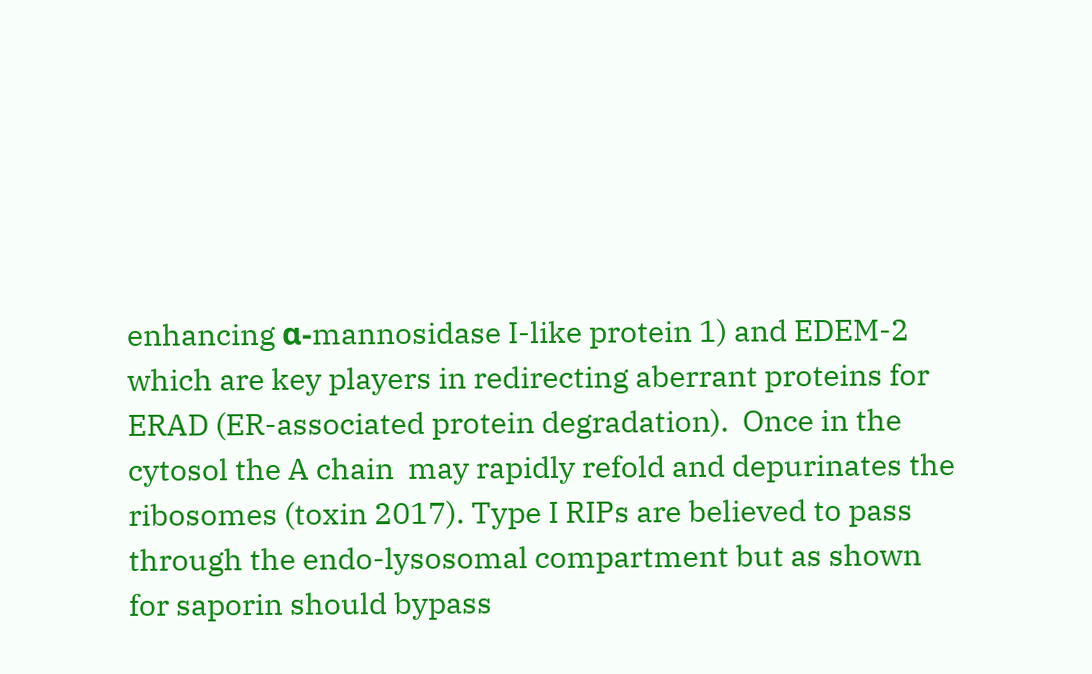enhancing α-mannosidase I-like protein 1) and EDEM-2 which are key players in redirecting aberrant proteins for ERAD (ER-associated protein degradation).  Once in the cytosol the A chain  may rapidly refold and depurinates the ribosomes (toxin 2017). Type I RIPs are believed to pass through the endo-lysosomal compartment but as shown for saporin should bypass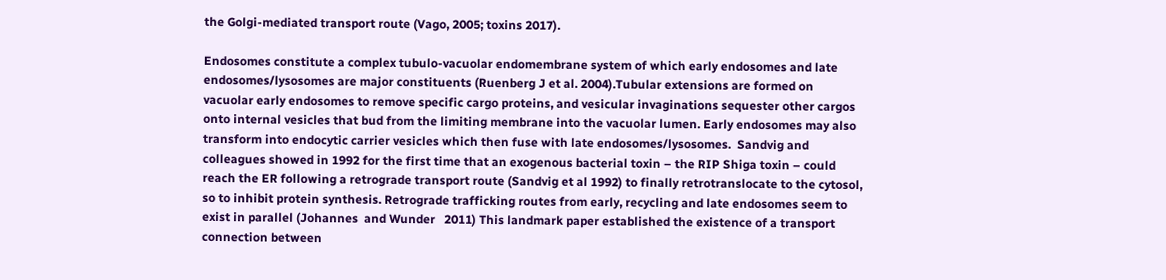the Golgi-mediated transport route (Vago, 2005; toxins 2017).

Endosomes constitute a complex tubulo-vacuolar endomembrane system of which early endosomes and late endosomes/lysosomes are major constituents (Ruenberg J et al. 2004).Tubular extensions are formed on vacuolar early endosomes to remove specific cargo proteins, and vesicular invaginations sequester other cargos onto internal vesicles that bud from the limiting membrane into the vacuolar lumen. Early endosomes may also transform into endocytic carrier vesicles which then fuse with late endosomes/lysosomes.  Sandvig and colleagues showed in 1992 for the first time that an exogenous bacterial toxin – the RIP Shiga toxin – could reach the ER following a retrograde transport route (Sandvig et al 1992) to finally retrotranslocate to the cytosol, so to inhibit protein synthesis. Retrograde trafficking routes from early, recycling and late endosomes seem to exist in parallel (Johannes  and Wunder   2011) This landmark paper established the existence of a transport connection between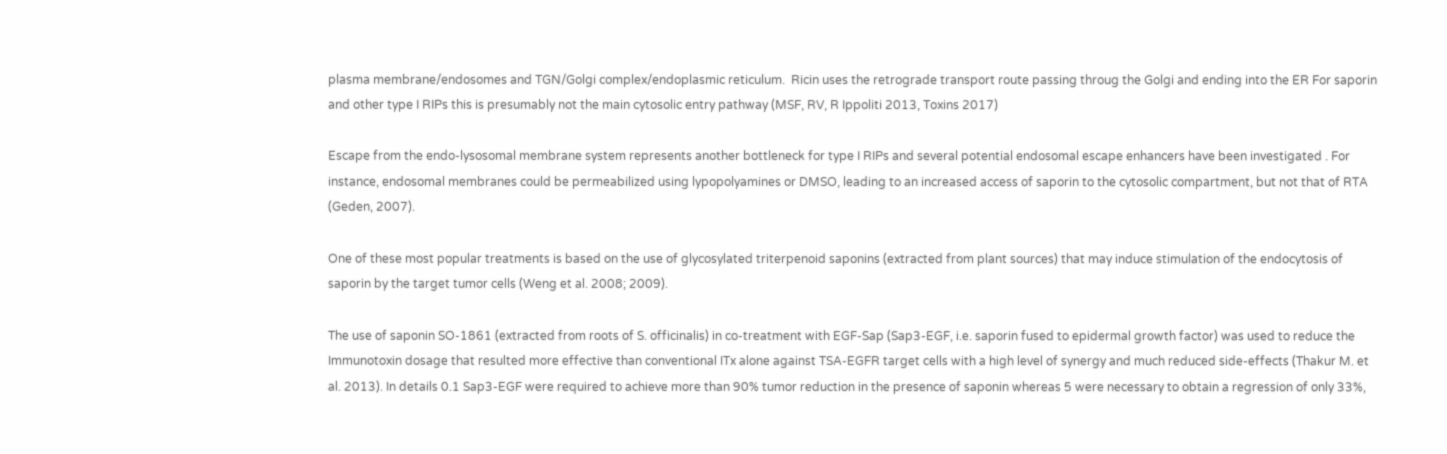plasma membrane/endosomes and TGN/Golgi complex/endoplasmic reticulum.  Ricin uses the retrograde transport route passing throug the Golgi and ending into the ER For saporin and other type I RIPs this is presumably not the main cytosolic entry pathway (MSF, RV, R Ippoliti 2013, Toxins 2017)

Escape from the endo-lysosomal membrane system represents another bottleneck for type I RIPs and several potential endosomal escape enhancers have been investigated . For instance, endosomal membranes could be permeabilized using lypopolyamines or DMSO, leading to an increased access of saporin to the cytosolic compartment, but not that of RTA (Geden, 2007).

One of these most popular treatments is based on the use of glycosylated triterpenoid saponins (extracted from plant sources) that may induce stimulation of the endocytosis of saporin by the target tumor cells (Weng et al. 2008; 2009).

The use of saponin SO-1861 (extracted from roots of S. officinalis) in co-treatment with EGF-Sap (Sap3-EGF, i.e. saporin fused to epidermal growth factor) was used to reduce the Immunotoxin dosage that resulted more effective than conventional ITx alone against TSA-EGFR target cells with a high level of synergy and much reduced side-effects (Thakur M. et al. 2013). In details 0.1 Sap3-EGF were required to achieve more than 90% tumor reduction in the presence of saponin whereas 5 were necessary to obtain a regression of only 33%,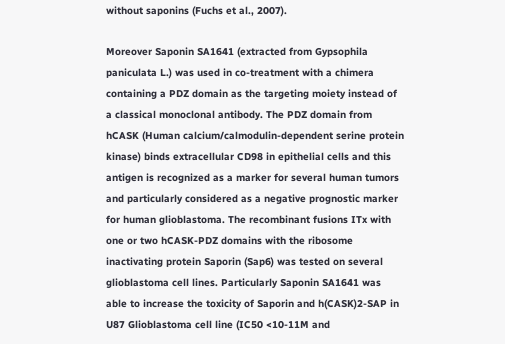without saponins (Fuchs et al., 2007).

Moreover Saponin SA1641 (extracted from Gypsophila paniculata L.) was used in co-treatment with a chimera containing a PDZ domain as the targeting moiety instead of a classical monoclonal antibody. The PDZ domain from hCASK (Human calcium/calmodulin-dependent serine protein kinase) binds extracellular CD98 in epithelial cells and this antigen is recognized as a marker for several human tumors and particularly considered as a negative prognostic marker for human glioblastoma. The recombinant fusions ITx with one or two hCASK-PDZ domains with the ribosome inactivating protein Saporin (Sap6) was tested on several glioblastoma cell lines. Particularly Saponin SA1641 was able to increase the toxicity of Saporin and h(CASK)2-SAP in U87 Glioblastoma cell line (IC50 <10-11M and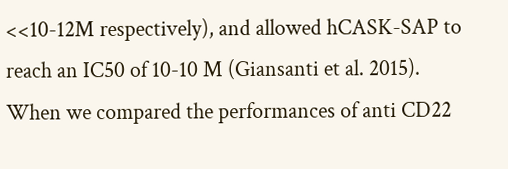<<10-12M respectively), and allowed hCASK-SAP to reach an IC50 of 10-10 M (Giansanti et al. 2015). When we compared the performances of anti CD22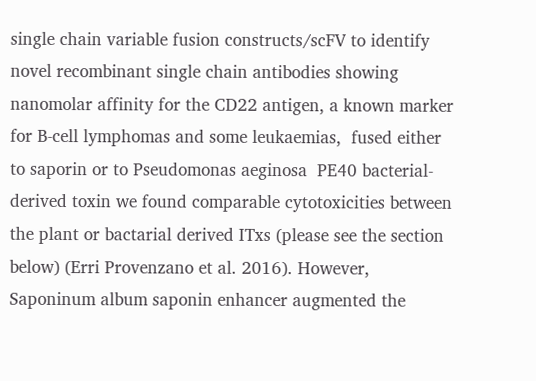single chain variable fusion constructs/scFV to identify novel recombinant single chain antibodies showing nanomolar affinity for the CD22 antigen, a known marker for B-cell lymphomas and some leukaemias,  fused either to saporin or to Pseudomonas aeginosa  PE40 bacterial-derived toxin we found comparable cytotoxicities between the plant or bactarial derived ITxs (please see the section below) (Erri Provenzano et al. 2016). However, Saponinum album saponin enhancer augmented the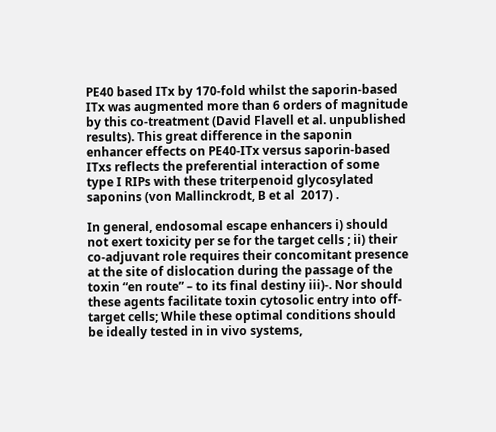PE40 based ITx by 170-fold whilst the saporin-based ITx was augmented more than 6 orders of magnitude by this co-treatment (David Flavell et al. unpublished results). This great difference in the saponin enhancer effects on PE40-ITx versus saporin-based ITxs reflects the preferential interaction of some type I RIPs with these triterpenoid glycosylated saponins (von Mallinckrodt, B et al  2017) .

In general, endosomal escape enhancers i) should not exert toxicity per se for the target cells ; ii) their co-adjuvant role requires their concomitant presence at the site of dislocation during the passage of the toxin “en route” – to its final destiny iii)-. Nor should these agents facilitate toxin cytosolic entry into off-target cells; While these optimal conditions should be ideally tested in in vivo systems,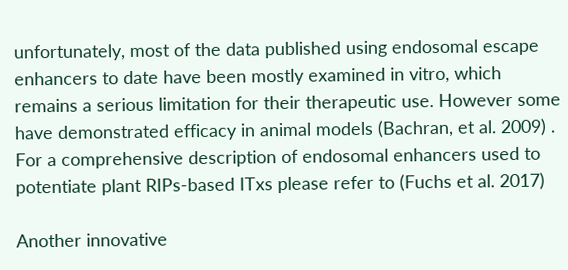unfortunately, most of the data published using endosomal escape enhancers to date have been mostly examined in vitro, which remains a serious limitation for their therapeutic use. However some have demonstrated efficacy in animal models (Bachran, et al. 2009) . For a comprehensive description of endosomal enhancers used to potentiate plant RIPs-based ITxs please refer to (Fuchs et al. 2017)

Another innovative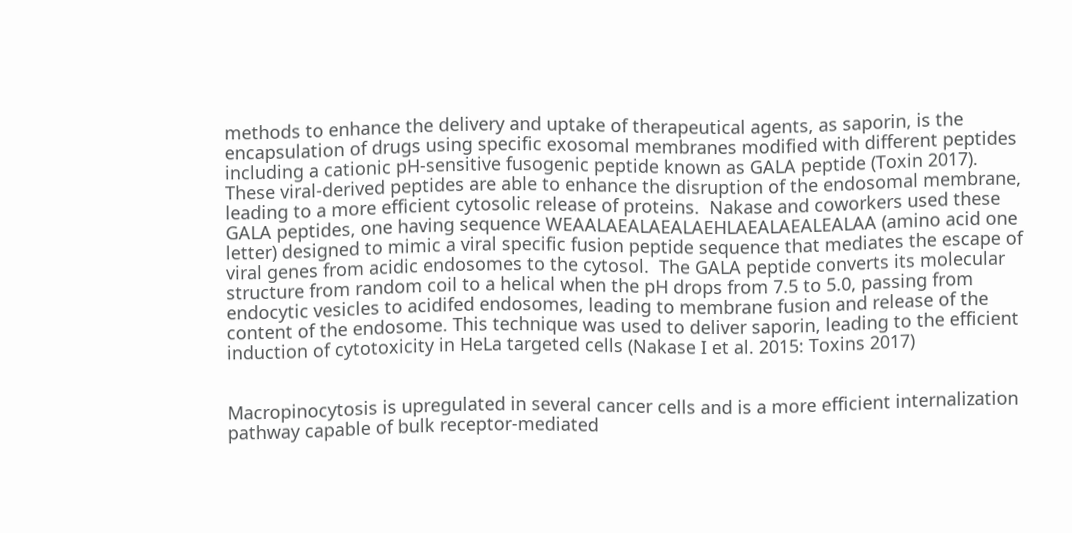methods to enhance the delivery and uptake of therapeutical agents, as saporin, is the encapsulation of drugs using specific exosomal membranes modified with different peptides including a cationic pH-sensitive fusogenic peptide known as GALA peptide (Toxin 2017). These viral-derived peptides are able to enhance the disruption of the endosomal membrane, leading to a more efficient cytosolic release of proteins.  Nakase and coworkers used these GALA peptides, one having sequence WEAALAEALAEALAEHLAEALAEALEALAA (amino acid one letter) designed to mimic a viral specific fusion peptide sequence that mediates the escape of viral genes from acidic endosomes to the cytosol.  The GALA peptide converts its molecular structure from random coil to a helical when the pH drops from 7.5 to 5.0, passing from endocytic vesicles to acidifed endosomes, leading to membrane fusion and release of the content of the endosome. This technique was used to deliver saporin, leading to the efficient induction of cytotoxicity in HeLa targeted cells (Nakase I et al. 2015: Toxins 2017)


Macropinocytosis is upregulated in several cancer cells and is a more efficient internalization pathway capable of bulk receptor-mediated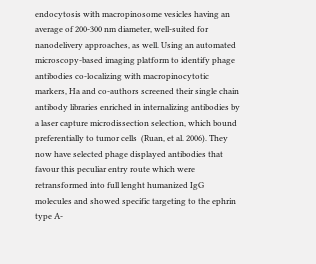endocytosis with macropinosome vesicles having an average of 200-300 nm diameter, well-suited for nanodelivery approaches, as well. Using an automated microscopy-based imaging platform to identify phage antibodies co-localizing with macropinocytotic markers, Ha and co-authors screened their single chain antibody libraries enriched in internalizing antibodies by a laser capture microdissection selection, which bound preferentially to tumor cells  (Ruan, et al. 2006). They now have selected phage displayed antibodies that favour this peculiar entry route which were retransformed into full lenght humanized IgG molecules and showed specific targeting to the ephrin type A-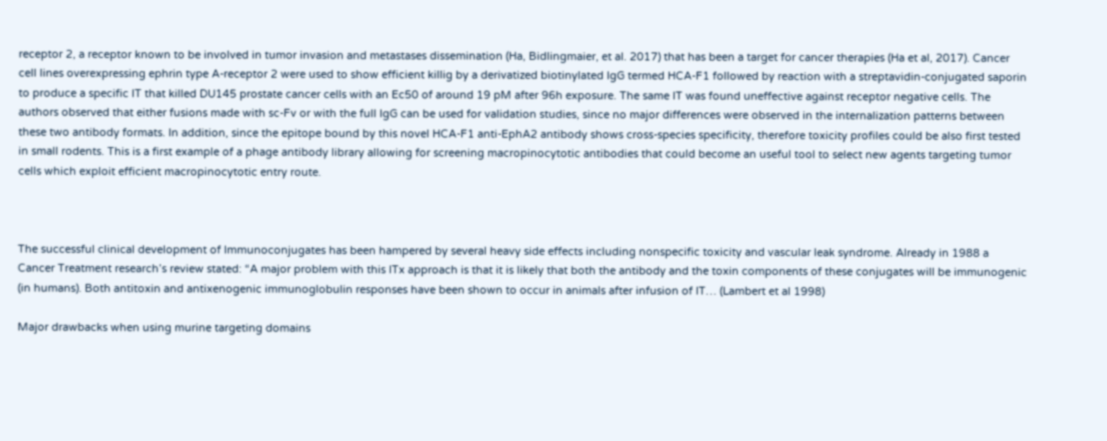receptor 2, a receptor known to be involved in tumor invasion and metastases dissemination (Ha, Bidlingmaier, et al. 2017) that has been a target for cancer therapies (Ha et al, 2017). Cancer cell lines overexpressing ephrin type A-receptor 2 were used to show efficient killig by a derivatized biotinylated IgG termed HCA-F1 followed by reaction with a streptavidin-conjugated saporin to produce a specific IT that killed DU145 prostate cancer cells with an Ec50 of around 19 pM after 96h exposure. The same IT was found uneffective against receptor negative cells. The authors observed that either fusions made with sc-Fv or with the full IgG can be used for validation studies, since no major differences were observed in the internalization patterns between these two antibody formats. In addition, since the epitope bound by this novel HCA-F1 anti-EphA2 antibody shows cross-species specificity, therefore toxicity profiles could be also first tested in small rodents. This is a first example of a phage antibody library allowing for screening macropinocytotic antibodies that could become an useful tool to select new agents targeting tumor cells which exploit efficient macropinocytotic entry route.



The successful clinical development of Immunoconjugates has been hampered by several heavy side effects including nonspecific toxicity and vascular leak syndrome. Already in 1988 a Cancer Treatment research’s review stated: “A major problem with this ITx approach is that it is likely that both the antibody and the toxin components of these conjugates will be immunogenic (in humans). Both antitoxin and antixenogenic immunoglobulin responses have been shown to occur in animals after infusion of IT… (Lambert et al 1998)

Major drawbacks when using murine targeting domains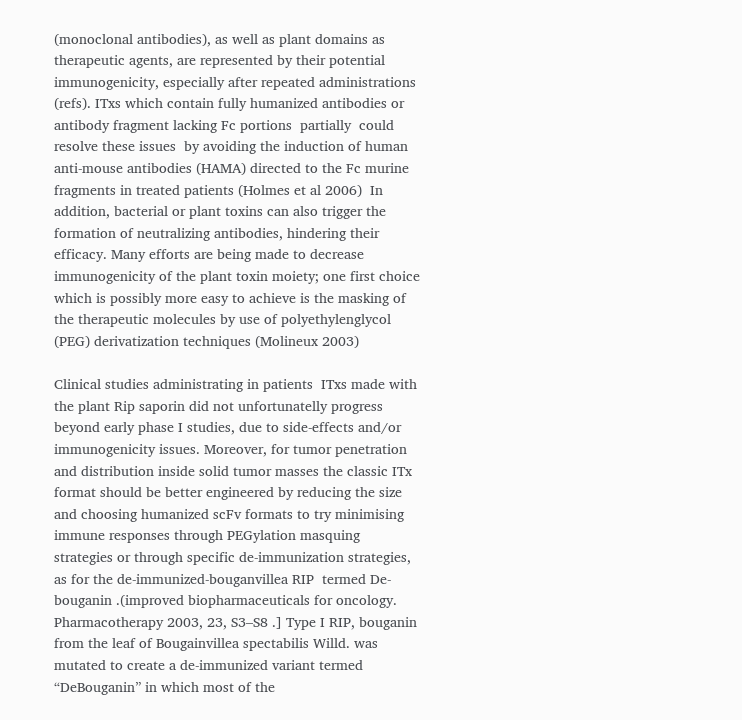(monoclonal antibodies), as well as plant domains as therapeutic agents, are represented by their potential immunogenicity, especially after repeated administrations (refs). ITxs which contain fully humanized antibodies or antibody fragment lacking Fc portions  partially  could resolve these issues  by avoiding the induction of human anti-mouse antibodies (HAMA) directed to the Fc murine fragments in treated patients (Holmes et al 2006)  In addition, bacterial or plant toxins can also trigger the formation of neutralizing antibodies, hindering their efficacy. Many efforts are being made to decrease immunogenicity of the plant toxin moiety; one first choice  which is possibly more easy to achieve is the masking of the therapeutic molecules by use of polyethylenglycol (PEG) derivatization techniques (Molineux 2003)

Clinical studies administrating in patients  ITxs made with the plant Rip saporin did not unfortunatelly progress beyond early phase I studies, due to side-effects and/or immunogenicity issues. Moreover, for tumor penetration and distribution inside solid tumor masses the classic ITx format should be better engineered by reducing the size and choosing humanized scFv formats to try minimising immune responses through PEGylation masquing  strategies or through specific de-immunization strategies, as for the de-immunized-bouganvillea RIP  termed De-bouganin .(improved biopharmaceuticals for oncology. Pharmacotherapy 2003, 23, S3–S8 .] Type I RIP, bouganin from the leaf of Bougainvillea spectabilis Willd. was mutated to create a de-immunized variant termed “DeBouganin” in which most of the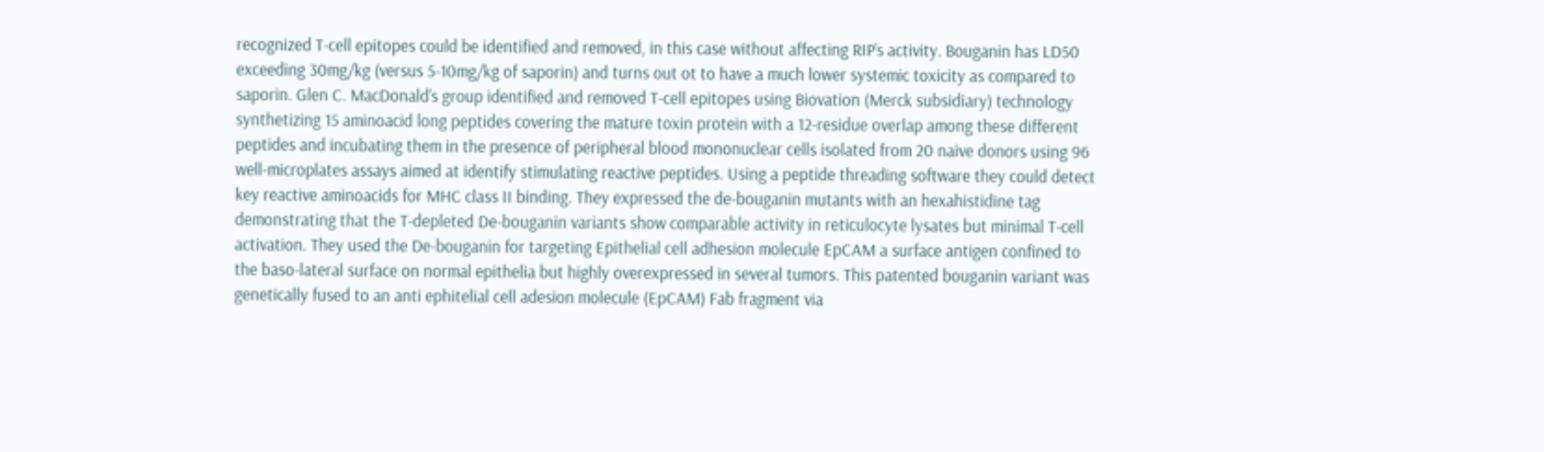recognized T-cell epitopes could be identified and removed, in this case without affecting RIP’s activity. Bouganin has LD50 exceeding 30mg/kg (versus 5-10mg/kg of saporin) and turns out ot to have a much lower systemic toxicity as compared to saporin. Glen C. MacDonald’s group identified and removed T-cell epitopes using Biovation (Merck subsidiary) technology synthetizing 15 aminoacid long peptides covering the mature toxin protein with a 12-residue overlap among these different peptides and incubating them in the presence of peripheral blood mononuclear cells isolated from 20 naive donors using 96 well-microplates assays aimed at identify stimulating reactive peptides. Using a peptide threading software they could detect key reactive aminoacids for MHC class II binding. They expressed the de-bouganin mutants with an hexahistidine tag demonstrating that the T-depleted De-bouganin variants show comparable activity in reticulocyte lysates but minimal T-cell activation. They used the De-bouganin for targeting Epithelial cell adhesion molecule EpCAM a surface antigen confined to the baso-lateral surface on normal epithelia but highly overexpressed in several tumors. This patented bouganin variant was genetically fused to an anti ephitelial cell adesion molecule (EpCAM) Fab fragment via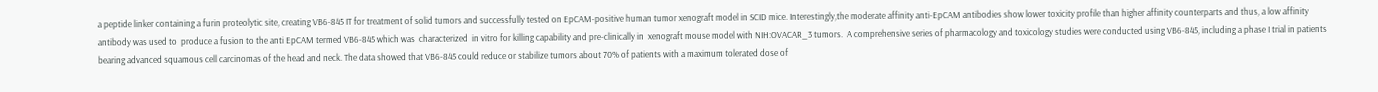a peptide linker containing a furin proteolytic site, creating VB6-845 IT for treatment of solid tumors and successfully tested on EpCAM-positive human tumor xenograft model in SCID mice. Interestingly,the moderate affinity anti-EpCAM antibodies show lower toxicity profile than higher affinity counterparts and thus, a low affinity antibody was used to  produce a fusion to the anti EpCAM termed VB6-845 which was  characterized  in vitro for killing capability and pre-clinically in  xenograft mouse model with NIH:OVACAR_3 tumors.  A comprehensive series of pharmacology and toxicology studies were conducted using VB6-845, including a phase I trial in patients bearing advanced squamous cell carcinomas of the head and neck. The data showed that VB6-845 could reduce or stabilize tumors about 70% of patients with a maximum tolerated dose of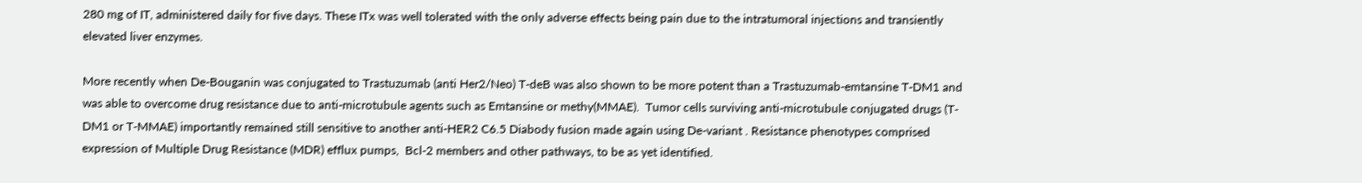280 mg of IT, administered daily for five days. These ITx was well tolerated with the only adverse effects being pain due to the intratumoral injections and transiently elevated liver enzymes.

More recently when De-Bouganin was conjugated to Trastuzumab (anti Her2/Neo) T-deB was also shown to be more potent than a Trastuzumab-emtansine T-DM1 and was able to overcome drug resistance due to anti-microtubule agents such as Emtansine or methy(MMAE).  Tumor cells surviving anti-microtubule conjugated drugs (T-DM1 or T-MMAE) importantly remained still sensitive to another anti-HER2 C6.5 Diabody fusion made again using De-variant . Resistance phenotypes comprised expression of Multiple Drug Resistance (MDR) efflux pumps,  Bcl-2 members and other pathways, to be as yet identified.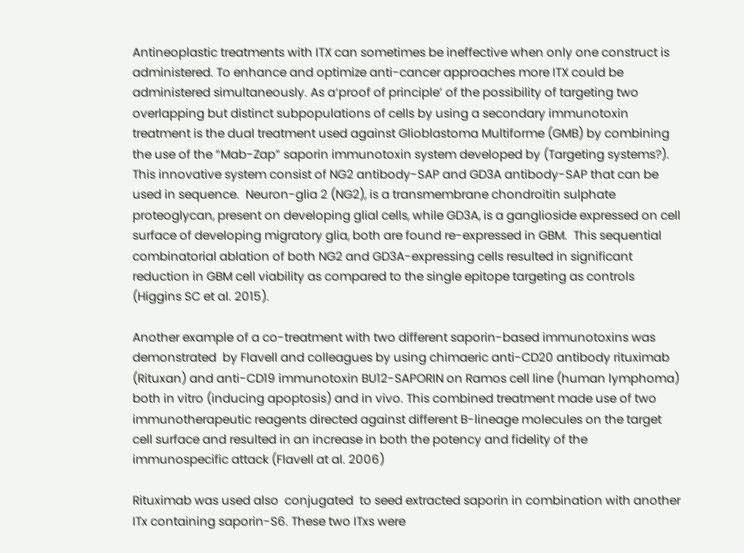Antineoplastic treatments with ITX can sometimes be ineffective when only one construct is administered. To enhance and optimize anti-cancer approaches more ITX could be administered simultaneously. As a‘proof of principle’ of the possibility of targeting two overlapping but distinct subpopulations of cells by using a secondary immunotoxin treatment is the dual treatment used against Glioblastoma Multiforme (GMB) by combining the use of the “Mab-Zap” saporin immunotoxin system developed by (Targeting systems?). This innovative system consist of NG2 antibody-SAP and GD3A antibody-SAP that can be used in sequence.  Neuron-glia 2 (NG2), is a transmembrane chondroitin sulphate proteoglycan, present on developing glial cells, while GD3A, is a ganglioside expressed on cell surface of developing migratory glia, both are found re-expressed in GBM.  This sequential combinatorial ablation of both NG2 and GD3A-expressing cells resulted in significant reduction in GBM cell viability as compared to the single epitope targeting as controls (Higgins SC et al. 2015).

Another example of a co-treatment with two different saporin-based immunotoxins was demonstrated  by Flavell and colleagues by using chimaeric anti-CD20 antibody rituximab (Rituxan) and anti-CD19 immunotoxin BU12-SAPORIN on Ramos cell line (human lymphoma) both in vitro (inducing apoptosis) and in vivo. This combined treatment made use of two immunotherapeutic reagents directed against different B-lineage molecules on the target cell surface and resulted in an increase in both the potency and fidelity of the immunospecific attack (Flavell at al. 2006)

Rituximab was used also  conjugated  to seed extracted saporin in combination with another ITx containing saporin-S6. These two ITxs were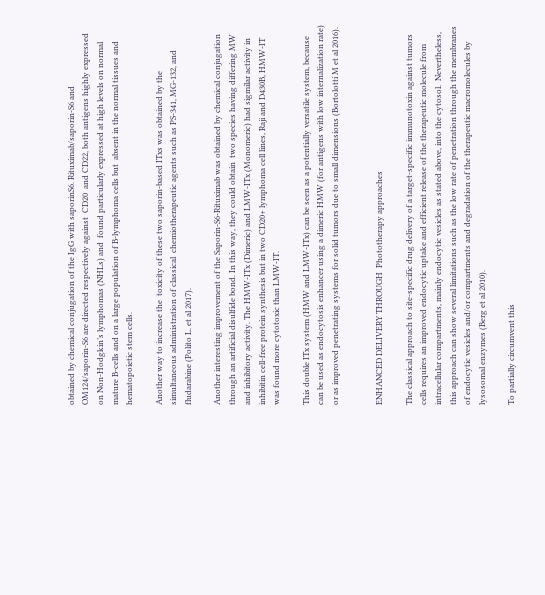obtained by chemical conjugation of the IgG with saporinS6. Rituximab/saporin-S6 and OM124/saporin-S6 are directed respectively against  CD20  and CD22, both antigens highly expressed on Non-Hodgkin’s lymphomas (NHLs) and  found particularly expressed at high levels on normal mature B-cells and on a large population of B-lymphoma cells but  absent in the normal tissues and hematopoietic stem cells.

Another way to increase the  toxicity of these two saporin-based ITxs was obtained by the simultaneous administration of classical  chemiotherapeutic agents such as PS-341, MG-132, and fludarabine (Polito L. et al 2017).

Another interesting improvement of the Saporin-S6-Rituximab was obtained by chemical conjugation through an artificial disulfide bond. In this way, they could obtain  two species having differing MW and inhibitory activity. The HMW-ITx (Dimeric) and LMW-ITx (Monomeric) had sigmilar activity in inhibitin cell-free protein synthesis but in two CD20+ lymphoma cell lines, Raji and D430B, HMW-IT was found more cytotoxic than LMW-IT.

This double ITx system (HMW and LMW-ITx) can be seen as a potentially versatile system, because can be used as endocytosis enhancer using a dimeric HMW (for antigens with low internalization rate) or as improved penetrating systems for solid tumors due to small dimensions (Bortolotti M et al 2016).


ENHANCED DELIVERY THROUGH  Phototherapy approaches

The classical approach to site-specific drug delivery of a target-specific immunotoxin against tumors cells requires an improved endocytic uptake and efficient release of the therapeutic molecule from intracellular compartments, mainly endocytic vesicles as stated above, into the cytosol.  Nevertheless, this approach can show several limitations such as the low rate of penetration through the membranes of endocytic vesicles and/or compartments and degradation of the therapeutic macromolecules by lysosomal enzymes (Berg et al 2010).

To partially circumvent this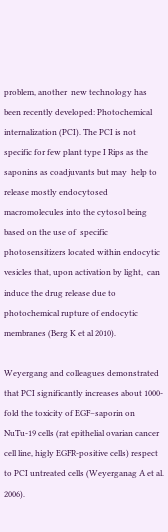problem, another  new technology has been recently developed: Photochemical internalization (PCI). The PCI is not specific for few plant type I Rips as the saponins as coadjuvants but may  help to release mostly endocytosed macromolecules into the cytosol being based on the use of  specific photosensitizers located within endocytic vesicles that, upon activation by light,  can induce the drug release due to photochemical rupture of endocytic membranes (Berg K et al 2010).

Weyergang and colleagues demonstrated that PCI significantly increases about 1000-fold the toxicity of EGF–saporin on NuTu-19 cells (rat epithelial ovarian cancer cell line, higly EGFR-positive cells) respect to PCI untreated cells (Weyerganag A et al. 2006).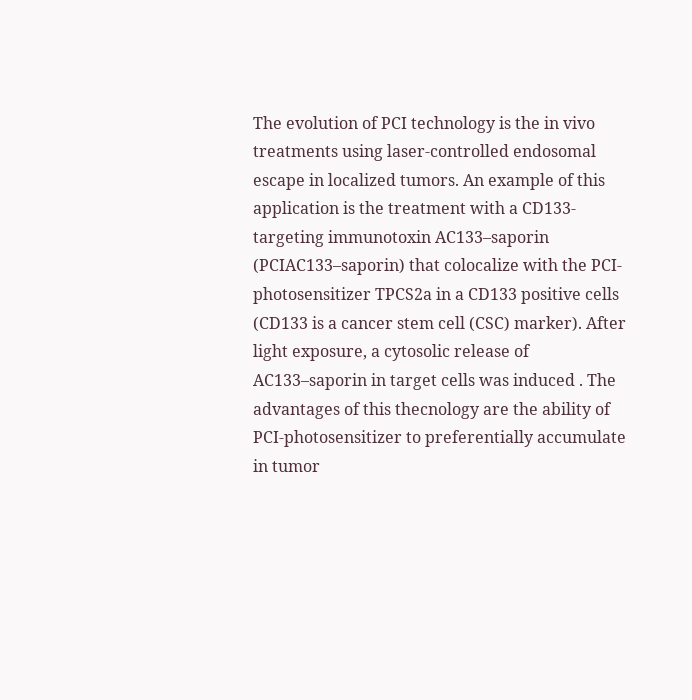The evolution of PCI technology is the in vivo treatments using laser-controlled endosomal escape in localized tumors. An example of this application is the treatment with a CD133-targeting immunotoxin AC133–saporin (PCIAC133–saporin) that colocalize with the PCI-photosensitizer TPCS2a in a CD133 positive cells (CD133 is a cancer stem cell (CSC) marker). After light exposure, a cytosolic release of AC133–saporin in target cells was induced . The advantages of this thecnology are the ability of  PCI-photosensitizer to preferentially accumulate in tumor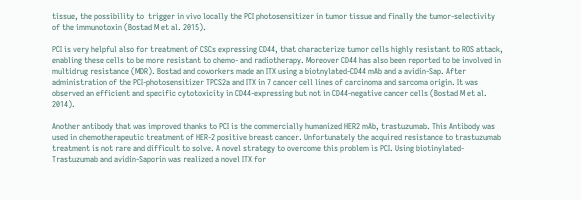tissue, the possibility to  trigger in vivo locally the PCI photosensitizer in tumor tissue and finally the tumor-selectivity of the immunotoxin (Bostad M et al. 2015).

PCI is very helpful also for treatment of CSCs expressing CD44, that characterize tumor cells highly resistant to ROS attack, enabling these cells to be more resistant to chemo- and radiotherapy. Moreover CD44 has also been reported to be involved in multidrug resistance (MDR). Bostad and coworkers made an ITX using a biotnylated-CD44 mAb and a avidin-Sap. After administration of the PCI-photosensitizer TPCS2a and ITX in 7 cancer cell lines of carcinoma and sarcoma origin. It was observed an efficient and specific cytotoxicity in CD44-expressing but not in CD44-negative cancer cells (Bostad M et al. 2014).

Another antibody that was improved thanks to PCI is the commercially humanized HER2 mAb, trastuzumab. This Antibody was used in chemotherapeutic treatment of HER-2 positive breast cancer. Unfortunately the acquired resistance to trastuzumab treatment is not rare and difficult to solve. A novel strategy to overcome this problem is PCI. Using biotinylated-Trastuzumab and avidin-Saporin was realized a novel ITX for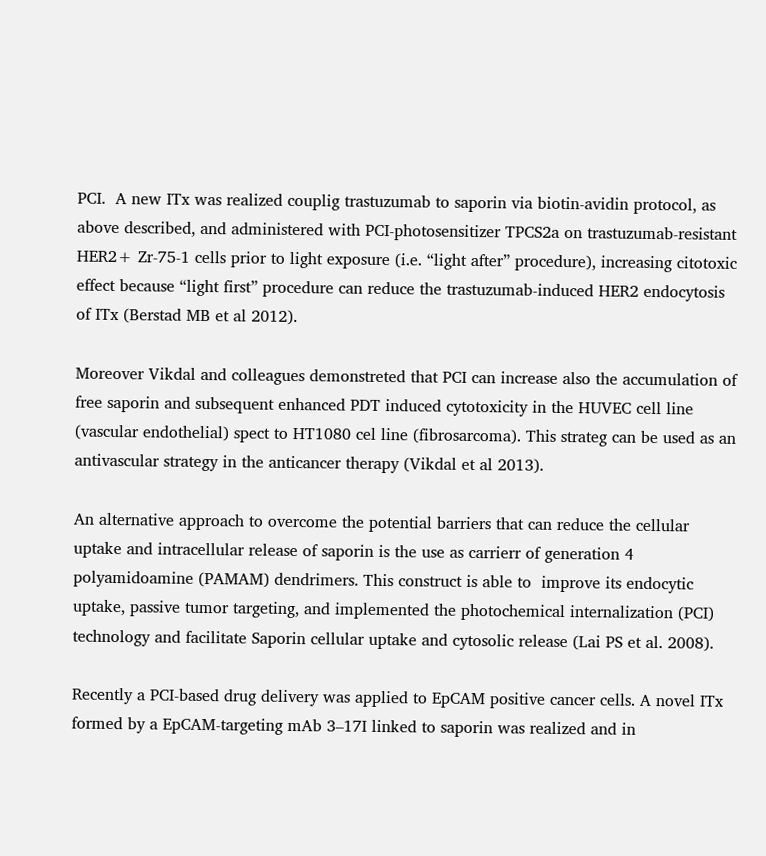PCI.  A new ITx was realized couplig trastuzumab to saporin via biotin-avidin protocol, as above described, and administered with PCI-photosensitizer TPCS2a on trastuzumab-resistant HER2+ Zr-75-1 cells prior to light exposure (i.e. “light after” procedure), increasing citotoxic effect because “light first” procedure can reduce the trastuzumab-induced HER2 endocytosis of ITx (Berstad MB et al 2012).

Moreover Vikdal and colleagues demonstreted that PCI can increase also the accumulation of free saporin and subsequent enhanced PDT induced cytotoxicity in the HUVEC cell line (vascular endothelial) spect to HT1080 cel line (fibrosarcoma). This strateg can be used as an antivascular strategy in the anticancer therapy (Vikdal et al 2013).

An alternative approach to overcome the potential barriers that can reduce the cellular uptake and intracellular release of saporin is the use as carrierr of generation 4 polyamidoamine (PAMAM) dendrimers. This construct is able to  improve its endocytic uptake, passive tumor targeting, and implemented the photochemical internalization (PCI) technology and facilitate Saporin cellular uptake and cytosolic release (Lai PS et al. 2008).

Recently a PCI-based drug delivery was applied to EpCAM positive cancer cells. A novel ITx  formed by a EpCAM-targeting mAb 3–17I linked to saporin was realized and in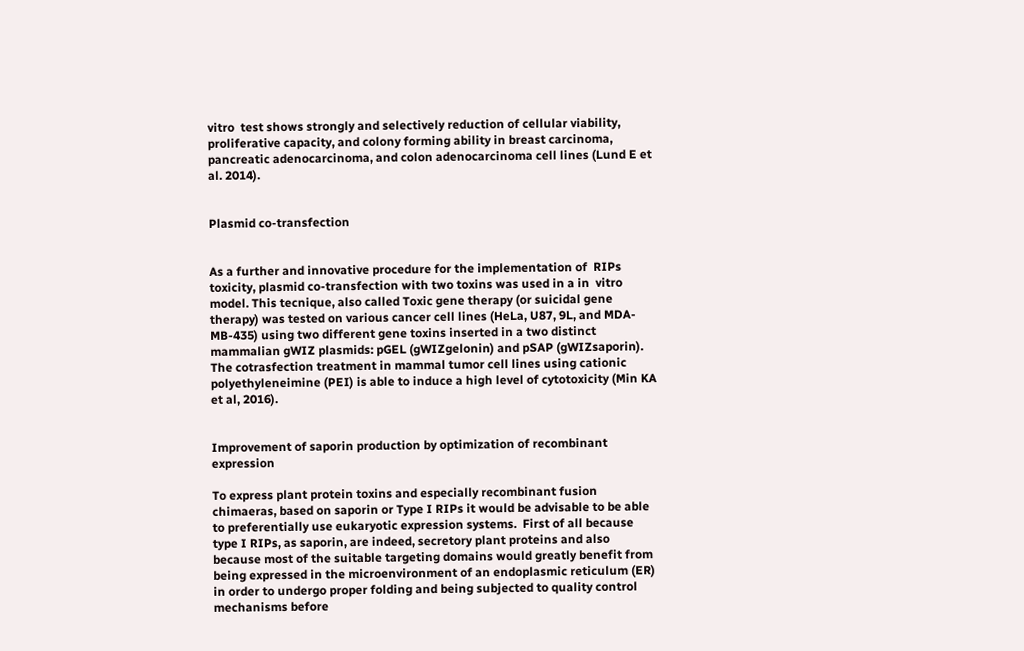vitro  test shows strongly and selectively reduction of cellular viability, proliferative capacity, and colony forming ability in breast carcinoma, pancreatic adenocarcinoma, and colon adenocarcinoma cell lines (Lund E et al. 2014).


Plasmid co-transfection


As a further and innovative procedure for the implementation of  RIPs toxicity, plasmid co-transfection with two toxins was used in a in  vitro model. This tecnique, also called Toxic gene therapy (or suicidal gene therapy) was tested on various cancer cell lines (HeLa, U87, 9L, and MDA-MB-435) using two different gene toxins inserted in a two distinct mammalian gWIZ plasmids: pGEL (gWIZgelonin) and pSAP (gWIZsaporin). The cotrasfection treatment in mammal tumor cell lines using cationic polyethyleneimine (PEI) is able to induce a high level of cytotoxicity (Min KA et al, 2016).


Improvement of saporin production by optimization of recombinant expression

To express plant protein toxins and especially recombinant fusion chimaeras, based on saporin or Type I RIPs it would be advisable to be able to preferentially use eukaryotic expression systems.  First of all because type I RIPs, as saporin, are indeed, secretory plant proteins and also because most of the suitable targeting domains would greatly benefit from being expressed in the microenvironment of an endoplasmic reticulum (ER) in order to undergo proper folding and being subjected to quality control mechanisms before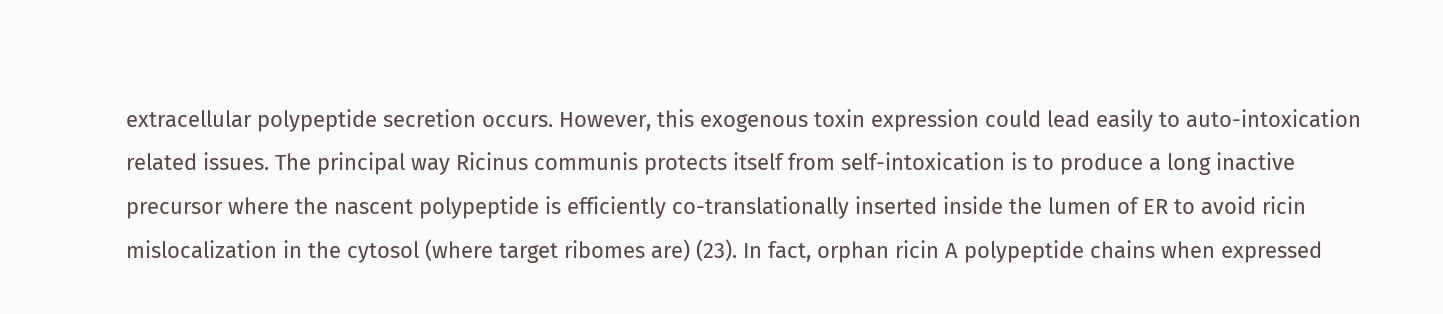extracellular polypeptide secretion occurs. However, this exogenous toxin expression could lead easily to auto-intoxication related issues. The principal way Ricinus communis protects itself from self-intoxication is to produce a long inactive precursor where the nascent polypeptide is efficiently co-translationally inserted inside the lumen of ER to avoid ricin mislocalization in the cytosol (where target ribomes are) (23). In fact, orphan ricin A polypeptide chains when expressed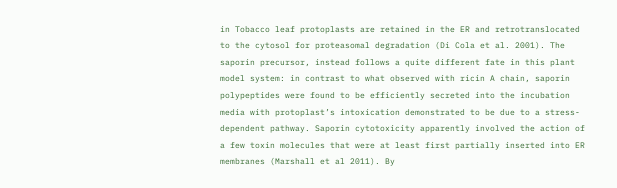in Tobacco leaf protoplasts are retained in the ER and retrotranslocated to the cytosol for proteasomal degradation (Di Cola et al. 2001). The saporin precursor, instead follows a quite different fate in this plant model system: in contrast to what observed with ricin A chain, saporin polypeptides were found to be efficiently secreted into the incubation media with protoplast’s intoxication demonstrated to be due to a stress-dependent pathway. Saporin cytotoxicity apparently involved the action of a few toxin molecules that were at least first partially inserted into ER membranes (Marshall et al 2011). By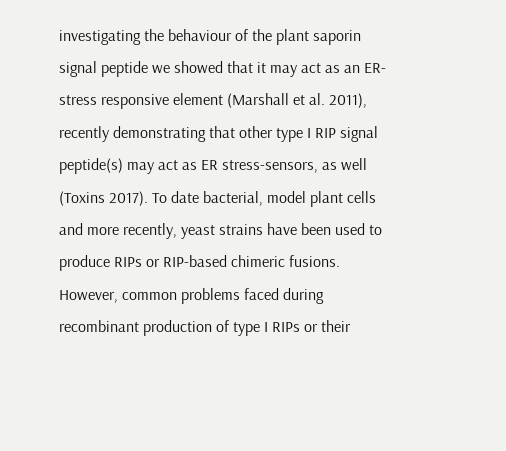investigating the behaviour of the plant saporin signal peptide we showed that it may act as an ER-stress responsive element (Marshall et al. 2011), recently demonstrating that other type I RIP signal peptide(s) may act as ER stress-sensors, as well (Toxins 2017). To date bacterial, model plant cells and more recently, yeast strains have been used to produce RIPs or RIP-based chimeric fusions. However, common problems faced during recombinant production of type I RIPs or their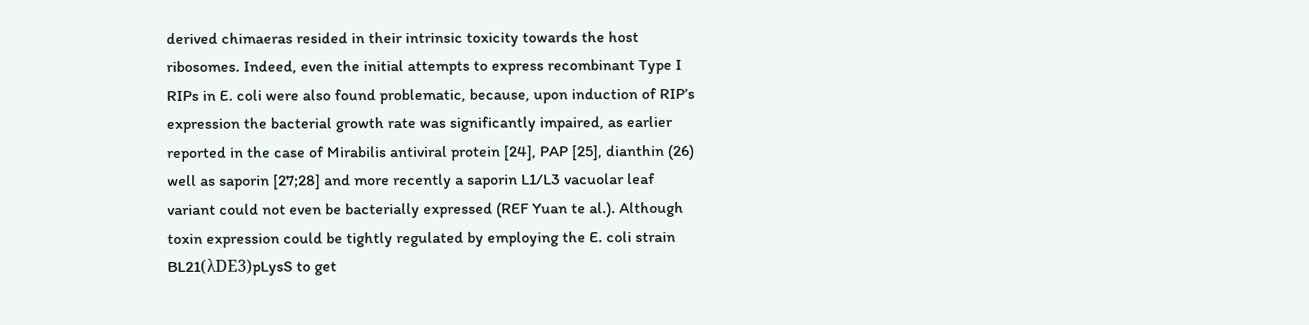derived chimaeras resided in their intrinsic toxicity towards the host ribosomes. Indeed, even the initial attempts to express recombinant Type I RIPs in E. coli were also found problematic, because, upon induction of RIP’s expression the bacterial growth rate was significantly impaired, as earlier reported in the case of Mirabilis antiviral protein [24], PAP [25], dianthin (26) well as saporin [27;28] and more recently a saporin L1/L3 vacuolar leaf variant could not even be bacterially expressed (REF Yuan te al.). Although toxin expression could be tightly regulated by employing the E. coli strain BL21(λDE3)pLysS to get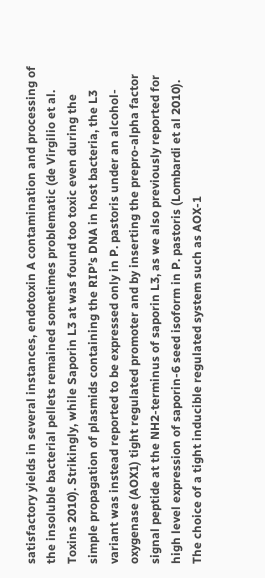satisfactory yields in several instances, endotoxin A contamination and processing of the insoluble bacterial pellets remained sometimes problematic (de Virgilio et al. Toxins 2010). Strikingly, while Saporin L3 at was found too toxic even during the simple propagation of plasmids containing the RIP’s DNA in host bacteria, the L3 variant was instead reported to be expressed only in P. pastoris under an alcohol-oxygenase (AOX1) tight regulated promoter and by inserting the prepro-alpha factor signal peptide at the NH2-terminus of saporin L3, as we also previously reported for high level expression of saporin-6 seed isoform in P. pastoris (Lombardi et al 2010). The choice of a tight inducible regulated system such as AOX-1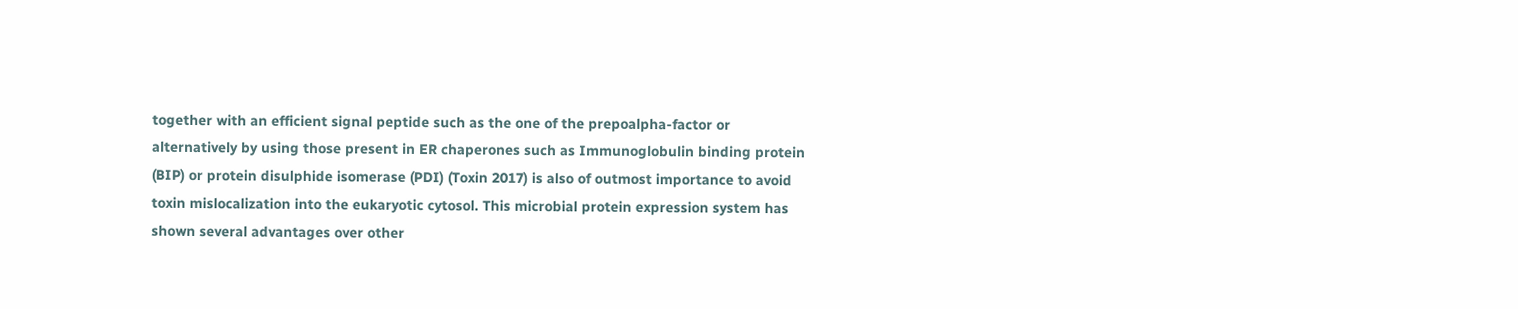together with an efficient signal peptide such as the one of the prepoalpha-factor or alternatively by using those present in ER chaperones such as Immunoglobulin binding protein (BIP) or protein disulphide isomerase (PDI) (Toxin 2017) is also of outmost importance to avoid toxin mislocalization into the eukaryotic cytosol. This microbial protein expression system has shown several advantages over other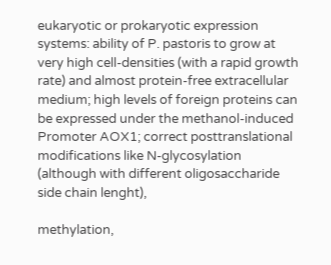eukaryotic or prokaryotic expression systems: ability of P. pastoris to grow at very high cell-densities (with a rapid growth rate) and almost protein-free extracellular medium; high levels of foreign proteins can be expressed under the methanol-induced Promoter AOX1; correct posttranslational modifications like N-glycosylation (although with different oligosaccharide side chain lenght),

methylation,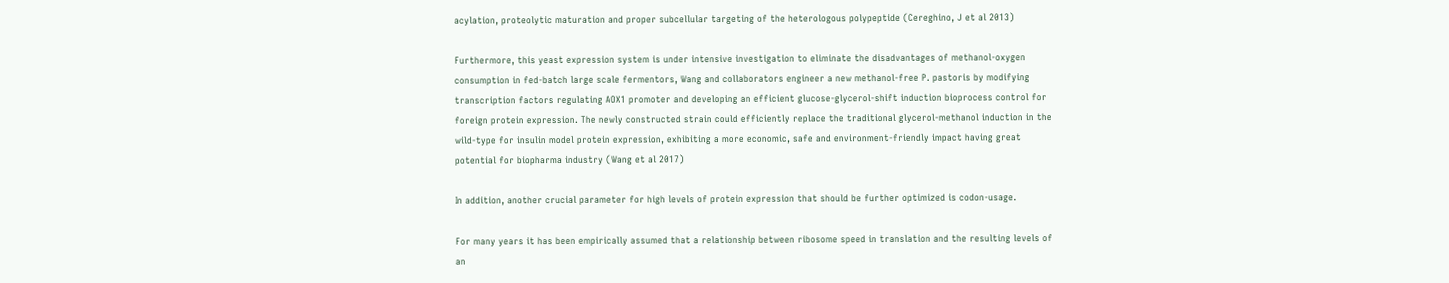acylation, proteolytic maturation and proper subcellular targeting of the heterologous polypeptide (Cereghino, J et al 2013)

Furthermore, this yeast expression system is under intensive investigation to eliminate the disadvantages of methanol-oxygen consumption in fed-batch large scale fermentors, Wang and collaborators engineer a new methanol-free P. pastoris by modifying transcription factors regulating AOX1 promoter and developing an efficient glucose-glycerol-shift induction bioprocess control for foreign protein expression. The newly constructed strain could efficiently replace the traditional glycerol-methanol induction in the wild-type for insulin model protein expression, exhibiting a more economic, safe and environment-friendly impact having great potential for biopharma industry (Wang et al 2017)

In addition, another crucial parameter for high levels of protein expression that should be further optimized is codon-usage.

For many years it has been empirically assumed that a relationship between ribosome speed in translation and the resulting levels of an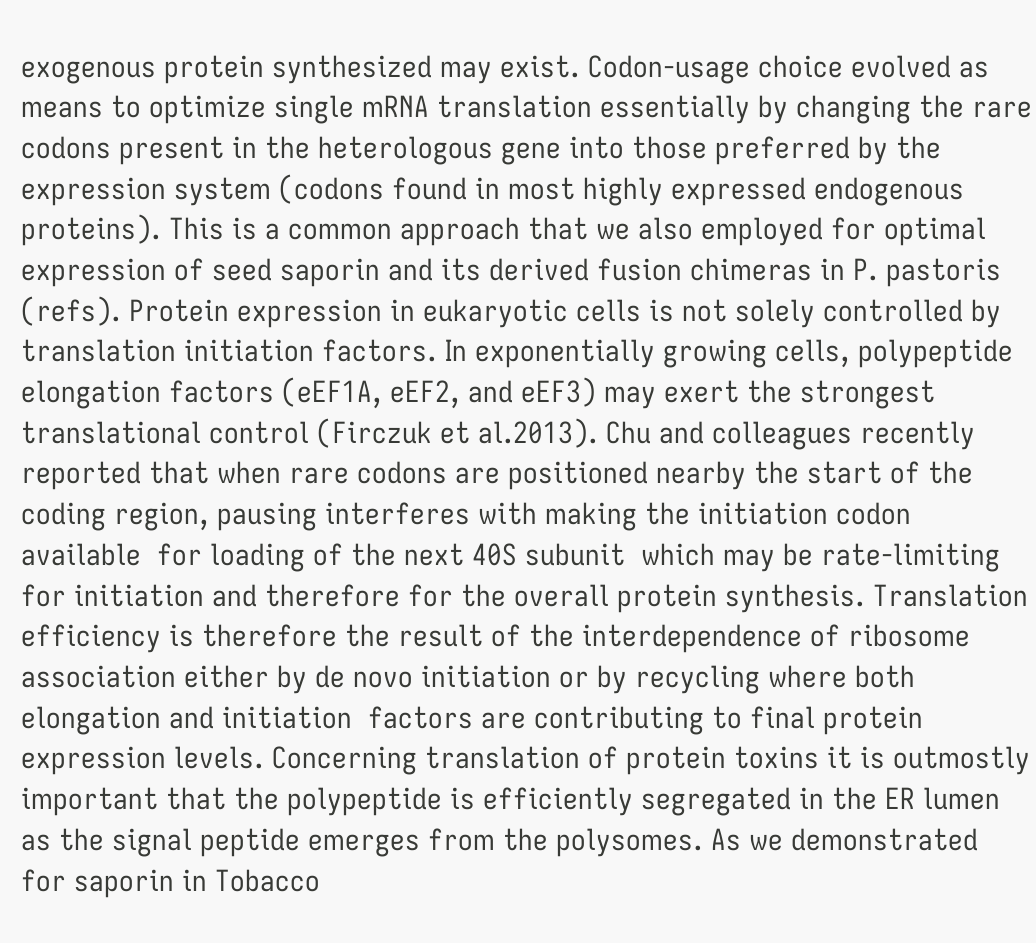exogenous protein synthesized may exist. Codon-usage choice evolved as means to optimize single mRNA translation essentially by changing the rare codons present in the heterologous gene into those preferred by the expression system (codons found in most highly expressed endogenous proteins). This is a common approach that we also employed for optimal expression of seed saporin and its derived fusion chimeras in P. pastoris (refs). Protein expression in eukaryotic cells is not solely controlled by translation initiation factors. In exponentially growing cells, polypeptide elongation factors (eEF1A, eEF2, and eEF3) may exert the strongest translational control (Firczuk et al.2013). Chu and colleagues recently reported that when rare codons are positioned nearby the start of the coding region, pausing interferes with making the initiation codon available  for loading of the next 40S subunit  which may be rate‐limiting for initiation and therefore for the overall protein synthesis. Translation efficiency is therefore the result of the interdependence of ribosome association either by de novo initiation or by recycling where both elongation and initiation  factors are contributing to final protein expression levels. Concerning translation of protein toxins it is outmostly important that the polypeptide is efficiently segregated in the ER lumen as the signal peptide emerges from the polysomes. As we demonstrated  for saporin in Tobacco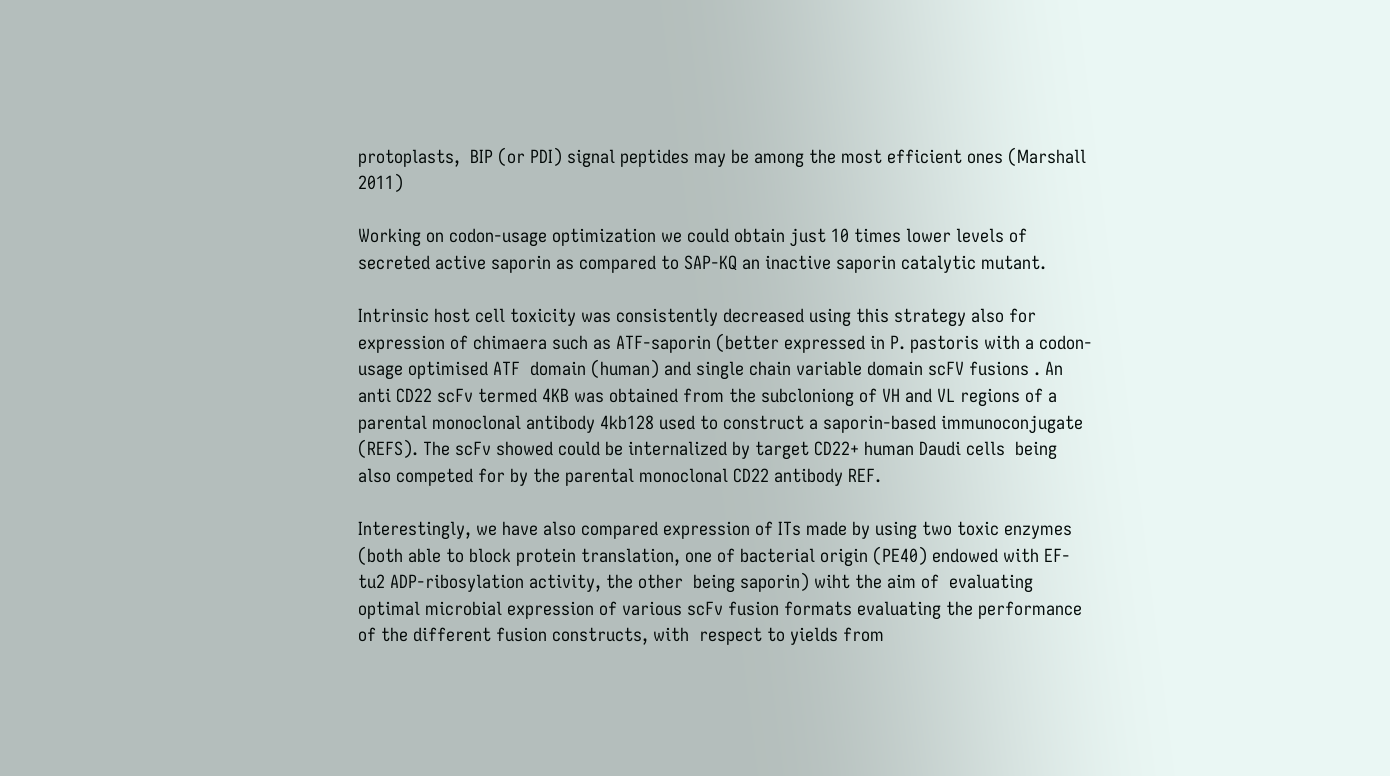protoplasts,  BIP (or PDI) signal peptides may be among the most efficient ones (Marshall 2011)

Working on codon-usage optimization we could obtain just 10 times lower levels of secreted active saporin as compared to SAP-KQ an inactive saporin catalytic mutant.

Intrinsic host cell toxicity was consistently decreased using this strategy also for expression of chimaera such as ATF-saporin (better expressed in P. pastoris with a codon-usage optimised ATF  domain (human) and single chain variable domain scFV fusions . An anti CD22 scFv termed 4KB was obtained from the subcloniong of VH and VL regions of a parental monoclonal antibody 4kb128 used to construct a saporin-based immunoconjugate (REFS). The scFv showed could be internalized by target CD22+ human Daudi cells  being also competed for by the parental monoclonal CD22 antibody REF.

Interestingly, we have also compared expression of ITs made by using two toxic enzymes (both able to block protein translation, one of bacterial origin (PE40) endowed with EF-tu2 ADP-ribosylation activity, the other  being saporin) wiht the aim of  evaluating optimal microbial expression of various scFv fusion formats evaluating the performance of the different fusion constructs, with  respect to yields from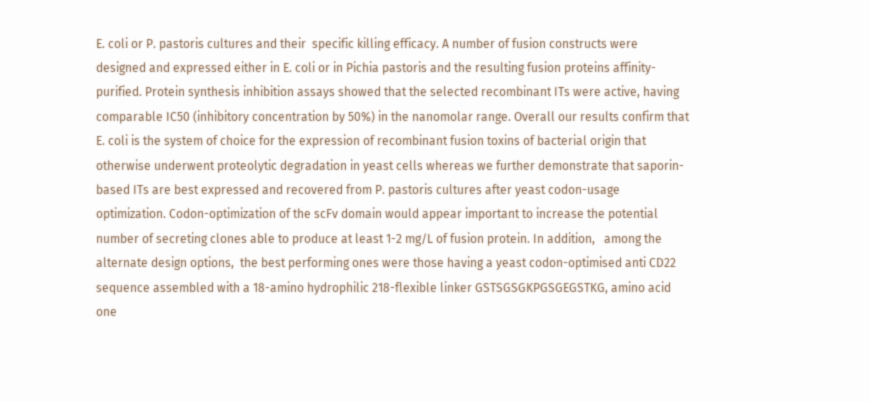E. coli or P. pastoris cultures and their  specific killing efficacy. A number of fusion constructs were designed and expressed either in E. coli or in Pichia pastoris and the resulting fusion proteins affinity-purified. Protein synthesis inhibition assays showed that the selected recombinant ITs were active, having comparable IC50 (inhibitory concentration by 50%) in the nanomolar range. Overall our results confirm that E. coli is the system of choice for the expression of recombinant fusion toxins of bacterial origin that otherwise underwent proteolytic degradation in yeast cells whereas we further demonstrate that saporin-based ITs are best expressed and recovered from P. pastoris cultures after yeast codon-usage optimization. Codon-optimization of the scFv domain would appear important to increase the potential number of secreting clones able to produce at least 1-2 mg/L of fusion protein. In addition,   among the alternate design options,  the best performing ones were those having a yeast codon-optimised anti CD22 sequence assembled with a 18-amino hydrophilic 218-flexible linker GSTSGSGKPGSGEGSTKG, amino acid one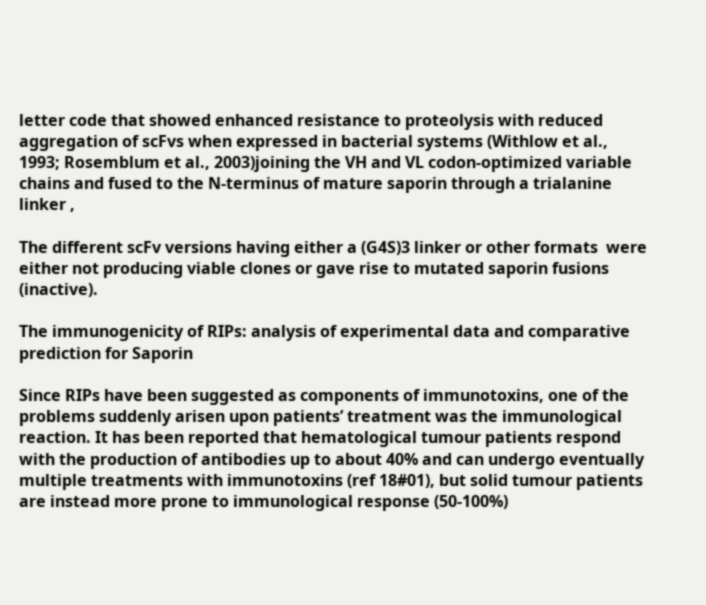letter code that showed enhanced resistance to proteolysis with reduced aggregation of scFvs when expressed in bacterial systems (Withlow et al., 1993; Rosemblum et al., 2003)joining the VH and VL codon-optimized variable chains and fused to the N-terminus of mature saporin through a trialanine linker ,

The different scFv versions having either a (G4S)3 linker or other formats  were either not producing viable clones or gave rise to mutated saporin fusions (inactive).

The immunogenicity of RIPs: analysis of experimental data and comparative prediction for Saporin

Since RIPs have been suggested as components of immunotoxins, one of the problems suddenly arisen upon patients’ treatment was the immunological reaction. It has been reported that hematological tumour patients respond with the production of antibodies up to about 40% and can undergo eventually multiple treatments with immunotoxins (ref 18#01), but solid tumour patients are instead more prone to immunological response (50-100%)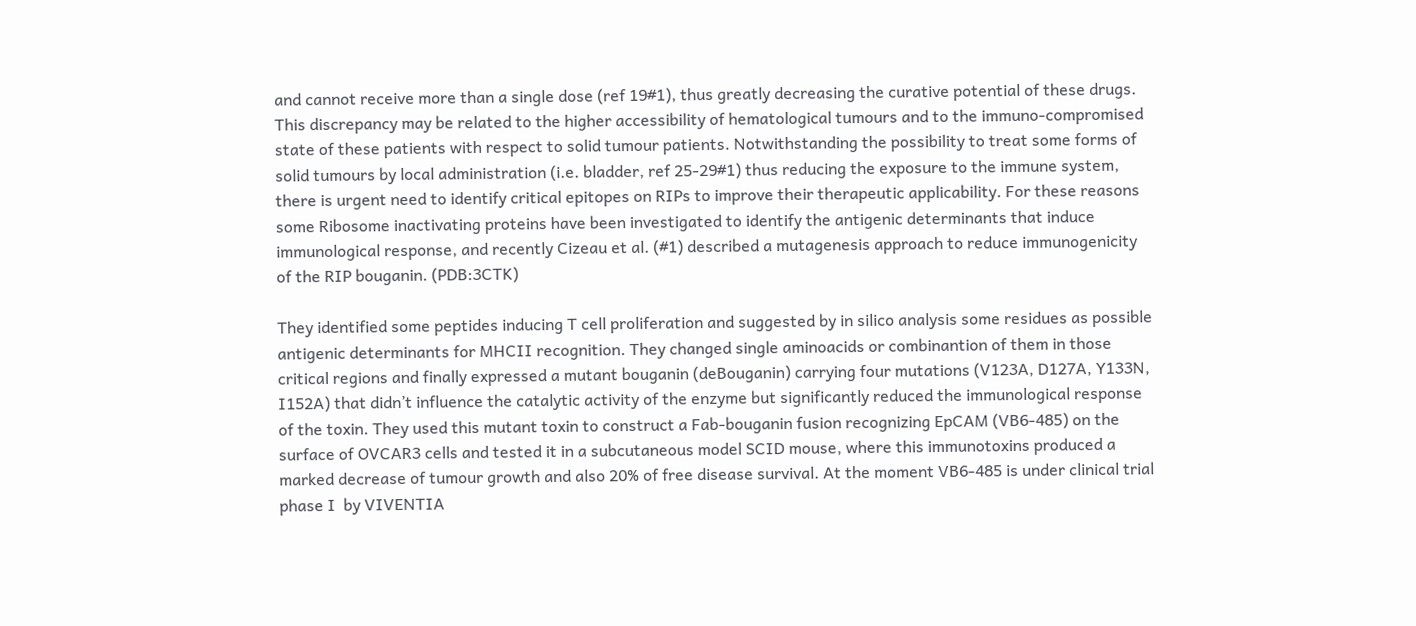and cannot receive more than a single dose (ref 19#1), thus greatly decreasing the curative potential of these drugs. This discrepancy may be related to the higher accessibility of hematological tumours and to the immuno-compromised state of these patients with respect to solid tumour patients. Notwithstanding the possibility to treat some forms of solid tumours by local administration (i.e. bladder, ref 25-29#1) thus reducing the exposure to the immune system, there is urgent need to identify critical epitopes on RIPs to improve their therapeutic applicability. For these reasons some Ribosome inactivating proteins have been investigated to identify the antigenic determinants that induce immunological response, and recently Cizeau et al. (#1) described a mutagenesis approach to reduce immunogenicity of the RIP bouganin. (PDB:3CTK)

They identified some peptides inducing T cell proliferation and suggested by in silico analysis some residues as possible antigenic determinants for MHCII recognition. They changed single aminoacids or combinantion of them in those critical regions and finally expressed a mutant bouganin (deBouganin) carrying four mutations (V123A, D127A, Y133N, I152A) that didn’t influence the catalytic activity of the enzyme but significantly reduced the immunological response of the toxin. They used this mutant toxin to construct a Fab-bouganin fusion recognizing EpCAM (VB6-485) on the surface of OVCAR3 cells and tested it in a subcutaneous model SCID mouse, where this immunotoxins produced a marked decrease of tumour growth and also 20% of free disease survival. At the moment VB6-485 is under clinical trial phase I  by VIVENTIA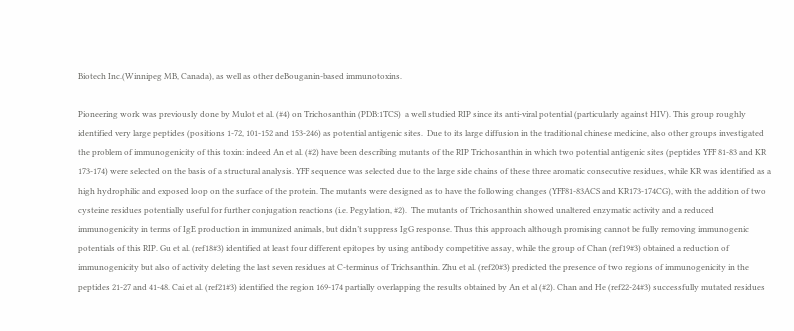Biotech Inc.(Winnipeg MB, Canada), as well as other deBouganin-based immunotoxins.

Pioneering work was previously done by Mulot et al. (#4) on Trichosanthin (PDB:1TCS)  a well studied RIP since its anti-viral potential (particularly against HIV). This group roughly identified very large peptides (positions 1-72, 101-152 and 153-246) as potential antigenic sites.  Due to its large diffusion in the traditional chinese medicine, also other groups investigated the problem of immunogenicity of this toxin: indeed An et al. (#2) have been describing mutants of the RIP Trichosanthin in which two potential antigenic sites (peptides YFF 81-83 and KR 173-174) were selected on the basis of a structural analysis. YFF sequence was selected due to the large side chains of these three aromatic consecutive residues, while KR was identified as a high hydrophilic and exposed loop on the surface of the protein. The mutants were designed as to have the following changes (YFF81-83ACS and KR173-174CG), with the addition of two cysteine residues potentially useful for further conjugation reactions (i.e. Pegylation, #2).  The mutants of Trichosanthin showed unaltered enzymatic activity and a reduced immunogenicity in terms of IgE production in immunized animals, but didn’t suppress IgG response. Thus this approach although promising cannot be fully removing immunogenic potentials of this RIP. Gu et al. (ref18#3) identified at least four different epitopes by using antibody competitive assay, while the group of Chan (ref19#3) obtained a reduction of immunogenicity but also of activity deleting the last seven residues at C-terminus of Trichsanthin. Zhu et al. (ref20#3) predicted the presence of two regions of immunogenicity in the peptides 21-27 and 41-48. Cai et al. (ref21#3) identified the region 169-174 partially overlapping the results obtained by An et al (#2). Chan and He (ref22-24#3) successfully mutated residues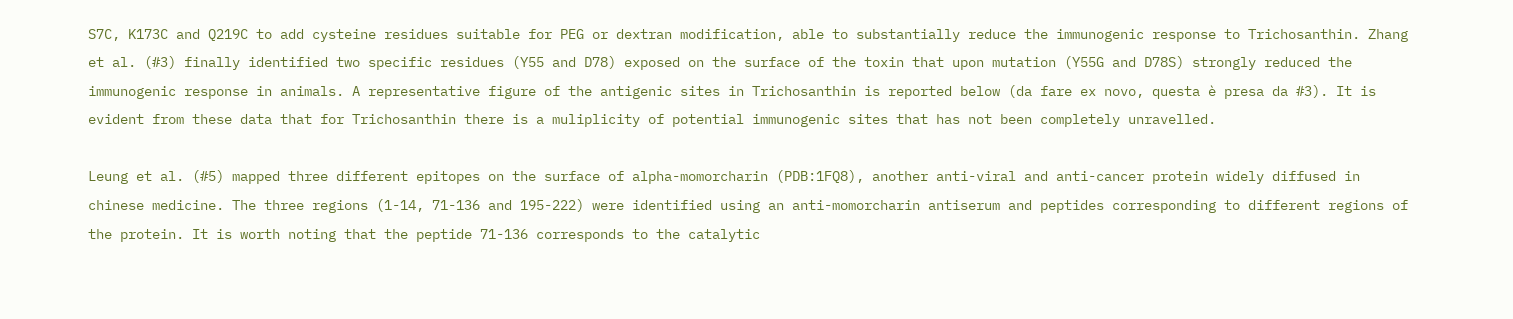S7C, K173C and Q219C to add cysteine residues suitable for PEG or dextran modification, able to substantially reduce the immunogenic response to Trichosanthin. Zhang et al. (#3) finally identified two specific residues (Y55 and D78) exposed on the surface of the toxin that upon mutation (Y55G and D78S) strongly reduced the immunogenic response in animals. A representative figure of the antigenic sites in Trichosanthin is reported below (da fare ex novo, questa è presa da #3). It is evident from these data that for Trichosanthin there is a muliplicity of potential immunogenic sites that has not been completely unravelled.

Leung et al. (#5) mapped three different epitopes on the surface of alpha-momorcharin (PDB:1FQ8), another anti-viral and anti-cancer protein widely diffused in chinese medicine. The three regions (1-14, 71-136 and 195-222) were identified using an anti-momorcharin antiserum and peptides corresponding to different regions of the protein. It is worth noting that the peptide 71-136 corresponds to the catalytic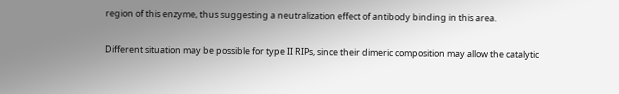region of this enzyme, thus suggesting a neutralization effect of antibody binding in this area.

Different situation may be possible for type II RIPs, since their dimeric composition may allow the catalytic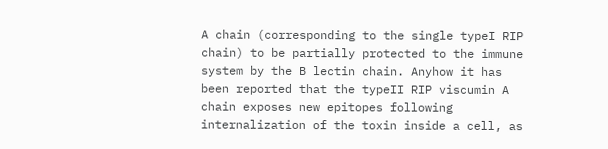A chain (corresponding to the single typeI RIP chain) to be partially protected to the immune system by the B lectin chain. Anyhow it has been reported that the typeII RIP viscumin A chain exposes new epitopes following internalization of the toxin inside a cell, as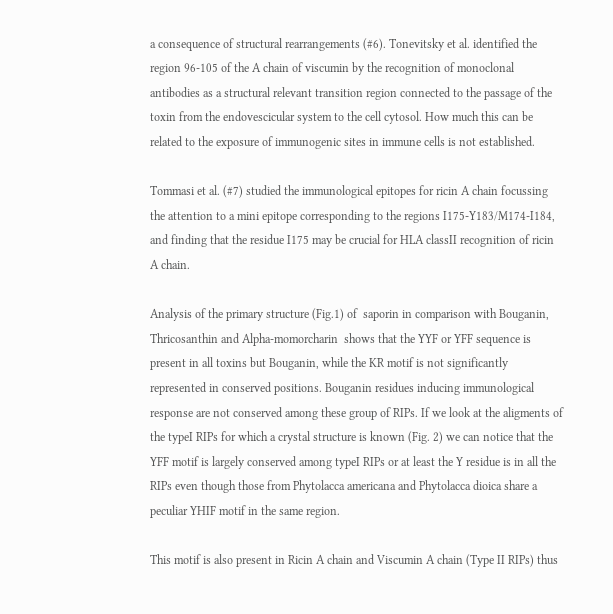a consequence of structural rearrangements (#6). Tonevitsky et al. identified the region 96-105 of the A chain of viscumin by the recognition of monoclonal antibodies as a structural relevant transition region connected to the passage of the toxin from the endovescicular system to the cell cytosol. How much this can be related to the exposure of immunogenic sites in immune cells is not established.

Tommasi et al. (#7) studied the immunological epitopes for ricin A chain focussing the attention to a mini epitope corresponding to the regions I175-Y183/M174-I184, and finding that the residue I175 may be crucial for HLA classII recognition of ricin A chain.

Analysis of the primary structure (Fig.1) of  saporin in comparison with Bouganin, Thricosanthin and Alpha-momorcharin  shows that the YYF or YFF sequence is present in all toxins but Bouganin, while the KR motif is not significantly represented in conserved positions. Bouganin residues inducing immunological response are not conserved among these group of RIPs. If we look at the aligments of the typeI RIPs for which a crystal structure is known (Fig. 2) we can notice that the YFF motif is largely conserved among typeI RIPs or at least the Y residue is in all the RIPs even though those from Phytolacca americana and Phytolacca dioica share a peculiar YHIF motif in the same region.

This motif is also present in Ricin A chain and Viscumin A chain (Type II RIPs) thus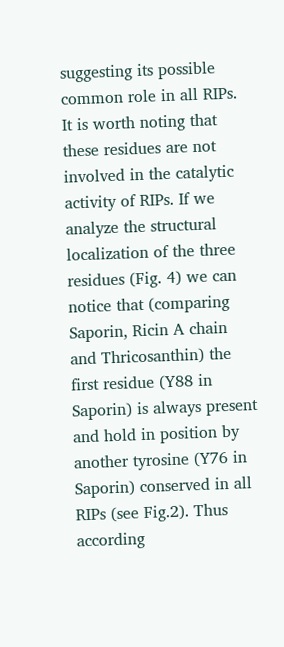suggesting its possible common role in all RIPs. It is worth noting that these residues are not involved in the catalytic activity of RIPs. If we analyze the structural localization of the three residues (Fig. 4) we can notice that (comparing Saporin, Ricin A chain and Thricosanthin) the first residue (Y88 in Saporin) is always present and hold in position by another tyrosine (Y76 in Saporin) conserved in all RIPs (see Fig.2). Thus according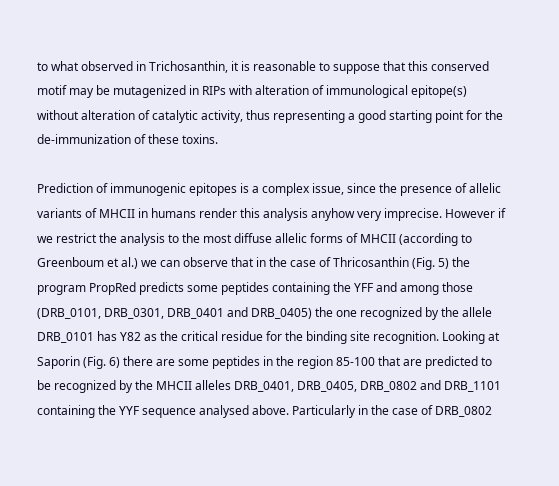to what observed in Trichosanthin, it is reasonable to suppose that this conserved motif may be mutagenized in RIPs with alteration of immunological epitope(s) without alteration of catalytic activity, thus representing a good starting point for the de-immunization of these toxins.

Prediction of immunogenic epitopes is a complex issue, since the presence of allelic variants of MHCII in humans render this analysis anyhow very imprecise. However if we restrict the analysis to the most diffuse allelic forms of MHCII (according to Greenboum et al.) we can observe that in the case of Thricosanthin (Fig. 5) the program PropRed predicts some peptides containing the YFF and among those (DRB_0101, DRB_0301, DRB_0401 and DRB_0405) the one recognized by the allele DRB_0101 has Y82 as the critical residue for the binding site recognition. Looking at Saporin (Fig. 6) there are some peptides in the region 85-100 that are predicted to be recognized by the MHCII alleles DRB_0401, DRB_0405, DRB_0802 and DRB_1101 containing the YYF sequence analysed above. Particularly in the case of DRB_0802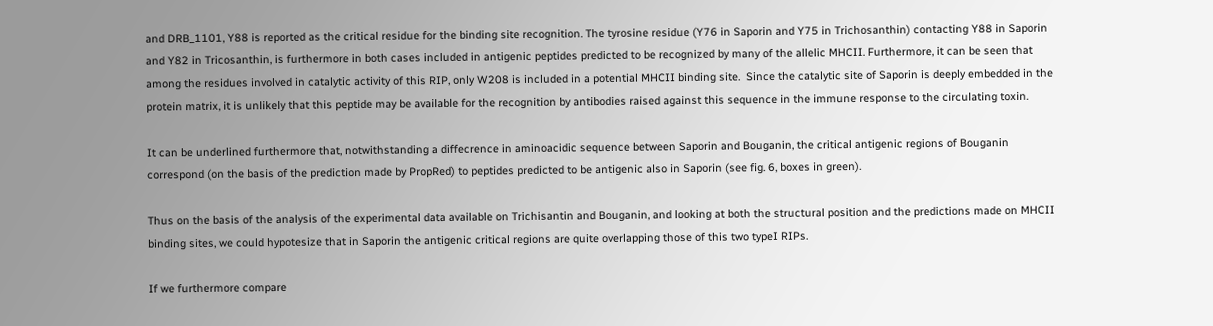and DRB_1101, Y88 is reported as the critical residue for the binding site recognition. The tyrosine residue (Y76 in Saporin and Y75 in Trichosanthin) contacting Y88 in Saporin and Y82 in Tricosanthin, is furthermore in both cases included in antigenic peptides predicted to be recognized by many of the allelic MHCII. Furthermore, it can be seen that among the residues involved in catalytic activity of this RIP, only W208 is included in a potential MHCII binding site.  Since the catalytic site of Saporin is deeply embedded in the protein matrix, it is unlikely that this peptide may be available for the recognition by antibodies raised against this sequence in the immune response to the circulating toxin.

It can be underlined furthermore that, notwithstanding a diffecrence in aminoacidic sequence between Saporin and Bouganin, the critical antigenic regions of Bouganin correspond (on the basis of the prediction made by PropRed) to peptides predicted to be antigenic also in Saporin (see fig. 6, boxes in green).

Thus on the basis of the analysis of the experimental data available on Trichisantin and Bouganin, and looking at both the structural position and the predictions made on MHCII binding sites, we could hypotesize that in Saporin the antigenic critical regions are quite overlapping those of this two typeI RIPs.

If we furthermore compare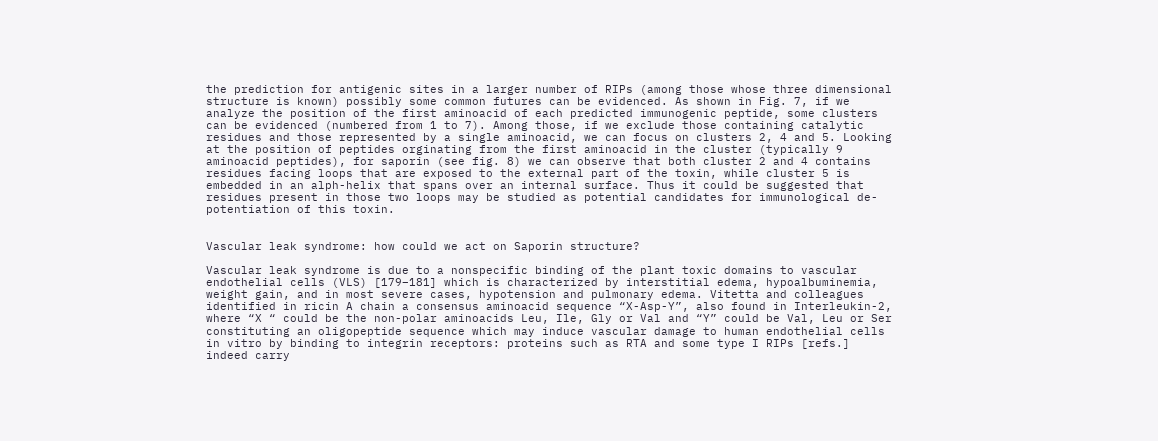the prediction for antigenic sites in a larger number of RIPs (among those whose three dimensional structure is known) possibly some common futures can be evidenced. As shown in Fig. 7, if we analyze the position of the first aminoacid of each predicted immunogenic peptide, some clusters can be evidenced (numbered from 1 to 7). Among those, if we exclude those containing catalytic residues and those represented by a single aminoacid, we can focus on clusters 2, 4 and 5. Looking at the position of peptides orginating from the first aminoacid in the cluster (typically 9 aminoacid peptides), for saporin (see fig. 8) we can observe that both cluster 2 and 4 contains residues facing loops that are exposed to the external part of the toxin, while cluster 5 is embedded in an alph-helix that spans over an internal surface. Thus it could be suggested that residues present in those two loops may be studied as potential candidates for immunological de-potentiation of this toxin.


Vascular leak syndrome: how could we act on Saporin structure?

Vascular leak syndrome is due to a nonspecific binding of the plant toxic domains to vascular endothelial cells (VLS) [179–181] which is characterized by interstitial edema, hypoalbuminemia, weight gain, and in most severe cases, hypotension and pulmonary edema. Vitetta and colleagues identified in ricin A chain a consensus aminoacid sequence “X-Asp-Y”, also found in Interleukin-2, where “X “ could be the non-polar aminoacids Leu, Ile, Gly or Val and “Y” could be Val, Leu or Ser constituting an oligopeptide sequence which may induce vascular damage to human endothelial cells in vitro by binding to integrin receptors: proteins such as RTA and some type I RIPs [refs.]  indeed carry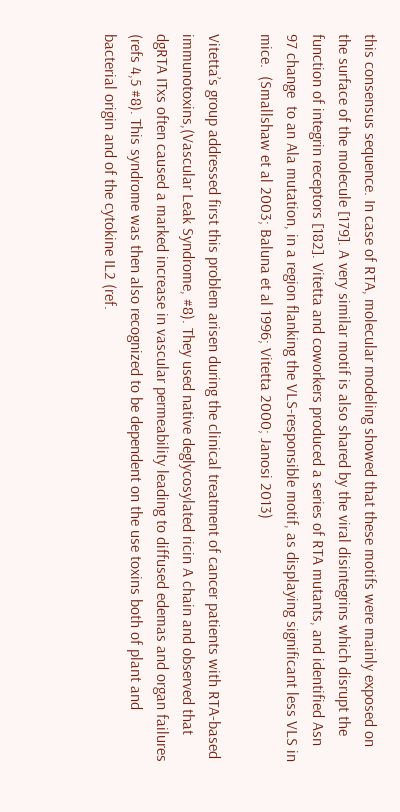this consensus sequence. In case of RTA, molecular modeling showed that these motifs were mainly exposed on the surface of the molecule [179]. A very similar motif is also shared by the viral disintegrins which disrupt the function of integrin receptors [182]. Vitetta and coworkers produced a series of RTA mutants, and identified Asn 97 change  to an Ala mutation, in a region flanking the VLS-responsible motif, as displaying significant less VLS in mice.  (Smallshaw et al 2003; Baluna et al 1996; Vitetta 2000; Janosi 2013)

Vitetta’s group addressed first this problem arisen during the clinical treatment of cancer patients with RTA-based immunotoxins,(Vascular Leak Syndrome, #8). They used native deglycosylated ricin A chain and observed that dgRTA ITxs often caused a marked increase in vascular permeability leading to diffused edemas and organ failures (refs 4,5 #8). This syndrome was then also recognized to be dependent on the use toxins both of plant and bacterial origin and of the cytokine IL2 (ref.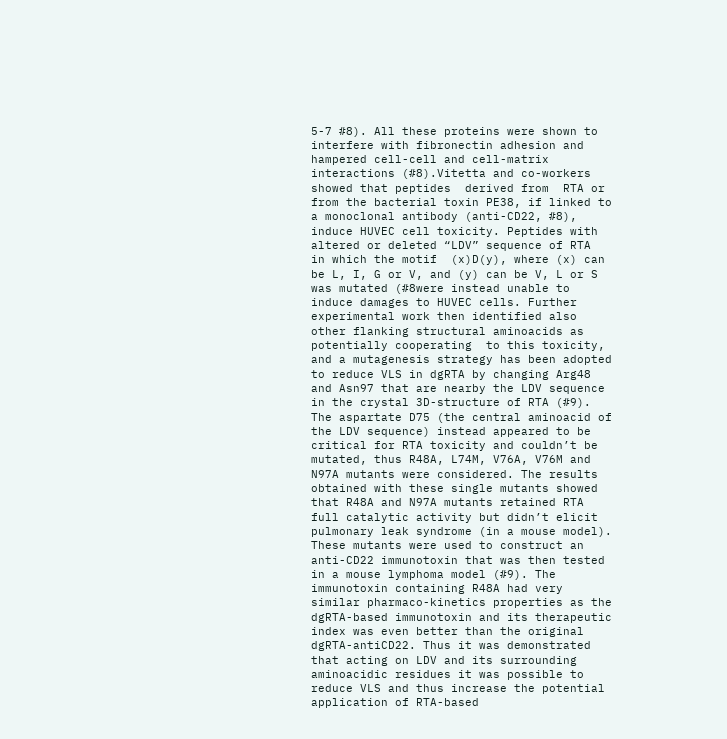5-7 #8). All these proteins were shown to interfere with fibronectin adhesion and hampered cell-cell and cell-matrix interactions (#8).Vitetta and co-workers showed that peptides  derived from  RTA or  from the bacterial toxin PE38, if linked to a monoclonal antibody (anti-CD22, #8),  induce HUVEC cell toxicity. Peptides with altered or deleted “LDV” sequence of RTA  in which the motif  (x)D(y), where (x) can be L, I, G or V, and (y) can be V, L or S was mutated (#8were instead unable to induce damages to HUVEC cells. Further experimental work then identified also other flanking structural aminoacids as potentially cooperating  to this toxicity, and a mutagenesis strategy has been adopted to reduce VLS in dgRTA by changing Arg48 and Asn97 that are nearby the LDV sequence in the crystal 3D-structure of RTA (#9). The aspartate D75 (the central aminoacid of the LDV sequence) instead appeared to be critical for RTA toxicity and couldn’t be mutated, thus R48A, L74M, V76A, V76M and N97A mutants were considered. The results obtained with these single mutants showed that R48A and N97A mutants retained RTA full catalytic activity but didn’t elicit pulmonary leak syndrome (in a mouse model).  These mutants were used to construct an anti-CD22 immunotoxin that was then tested in a mouse lymphoma model (#9). The immunotoxin containing R48A had very similar pharmaco-kinetics properties as the dgRTA-based immunotoxin and its therapeutic index was even better than the original dgRTA-antiCD22. Thus it was demonstrated that acting on LDV and its surrounding aminoacidic residues it was possible to reduce VLS and thus increase the potential application of RTA-based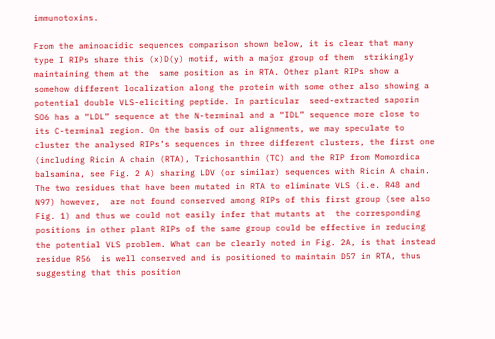immunotoxins.

From the aminoacidic sequences comparison shown below, it is clear that many type I RIPs share this (x)D(y) motif, with a major group of them  strikingly maintaining them at the  same position as in RTA. Other plant RIPs show a somehow different localization along the protein with some other also showing a potential double VLS-eliciting peptide. In particular  seed-extracted saporin SO6 has a “LDL” sequence at the N-terminal and a “IDL” sequence more close to its C-terminal region. On the basis of our alignments, we may speculate to cluster the analysed RIPs’s sequences in three different clusters, the first one (including Ricin A chain (RTA), Trichosanthin (TC) and the RIP from Momordica balsamina, see Fig. 2 A) sharing LDV (or similar) sequences with Ricin A chain. The two residues that have been mutated in RTA to eliminate VLS (i.e. R48 and N97) however,  are not found conserved among RIPs of this first group (see also Fig. 1) and thus we could not easily infer that mutants at  the corresponding positions in other plant RIPs of the same group could be effective in reducing the potential VLS problem. What can be clearly noted in Fig. 2A, is that instead residue R56  is well conserved and is positioned to maintain D57 in RTA, thus suggesting that this position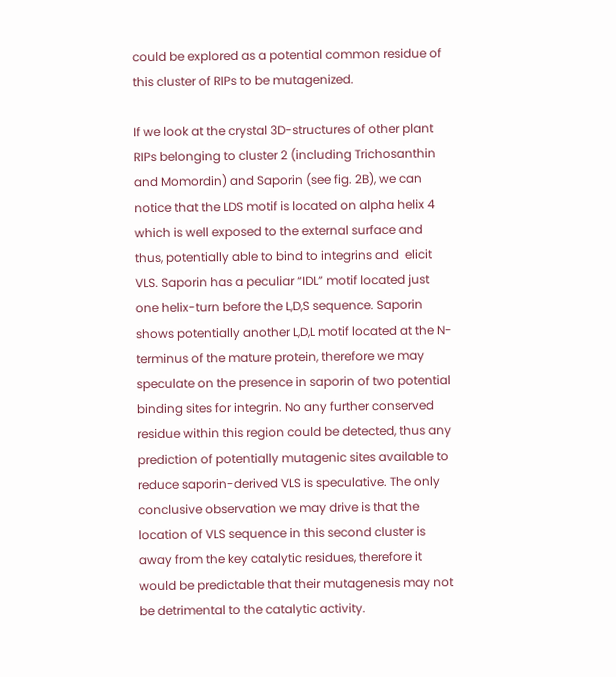could be explored as a potential common residue of this cluster of RIPs to be mutagenized.

If we look at the crystal 3D-structures of other plant RIPs belonging to cluster 2 (including Trichosanthin and Momordin) and Saporin (see fig. 2B), we can notice that the LDS motif is located on alpha helix 4 which is well exposed to the external surface and thus, potentially able to bind to integrins and  elicit VLS. Saporin has a peculiar “IDL” motif located just one helix-turn before the L,D,S sequence. Saporin shows potentially another L,D,L motif located at the N-terminus of the mature protein, therefore we may speculate on the presence in saporin of two potential binding sites for integrin. No any further conserved residue within this region could be detected, thus any prediction of potentially mutagenic sites available to reduce saporin-derived VLS is speculative. The only conclusive observation we may drive is that the location of VLS sequence in this second cluster is away from the key catalytic residues, therefore it would be predictable that their mutagenesis may not be detrimental to the catalytic activity.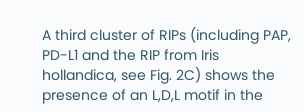A third cluster of RIPs (including PAP, PD-L1 and the RIP from Iris hollandica, see Fig. 2C) shows the presence of an L,D,L motif in the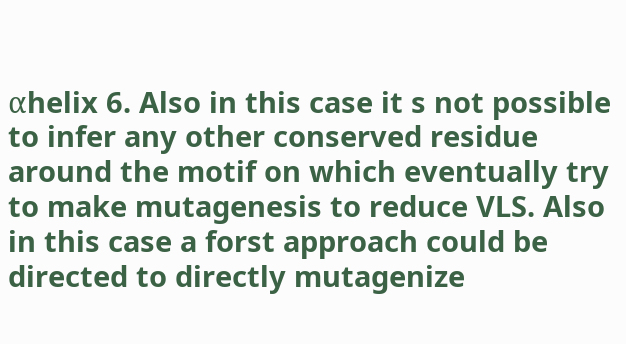αhelix 6. Also in this case it s not possible to infer any other conserved residue around the motif on which eventually try to make mutagenesis to reduce VLS. Also in this case a forst approach could be directed to directly mutagenize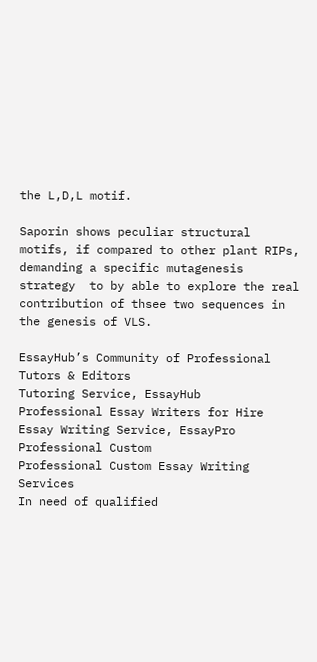the L,D,L motif.

Saporin shows peculiar structural motifs, if compared to other plant RIPs, demanding a specific mutagenesis strategy  to by able to explore the real contribution of thsee two sequences in the genesis of VLS.

EssayHub’s Community of Professional Tutors & Editors
Tutoring Service, EssayHub
Professional Essay Writers for Hire
Essay Writing Service, EssayPro
Professional Custom
Professional Custom Essay Writing Services
In need of qualified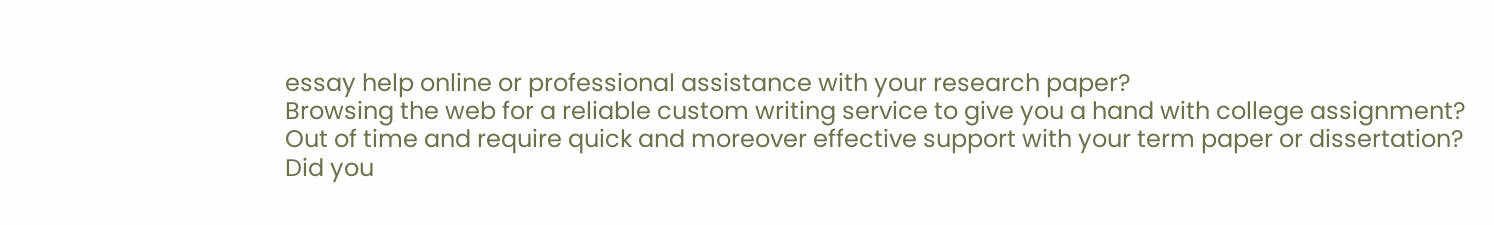essay help online or professional assistance with your research paper?
Browsing the web for a reliable custom writing service to give you a hand with college assignment?
Out of time and require quick and moreover effective support with your term paper or dissertation?
Did you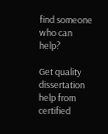find someone who can help?

Get quality dissertation help from certified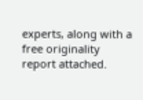experts, along with a free originality report attached.